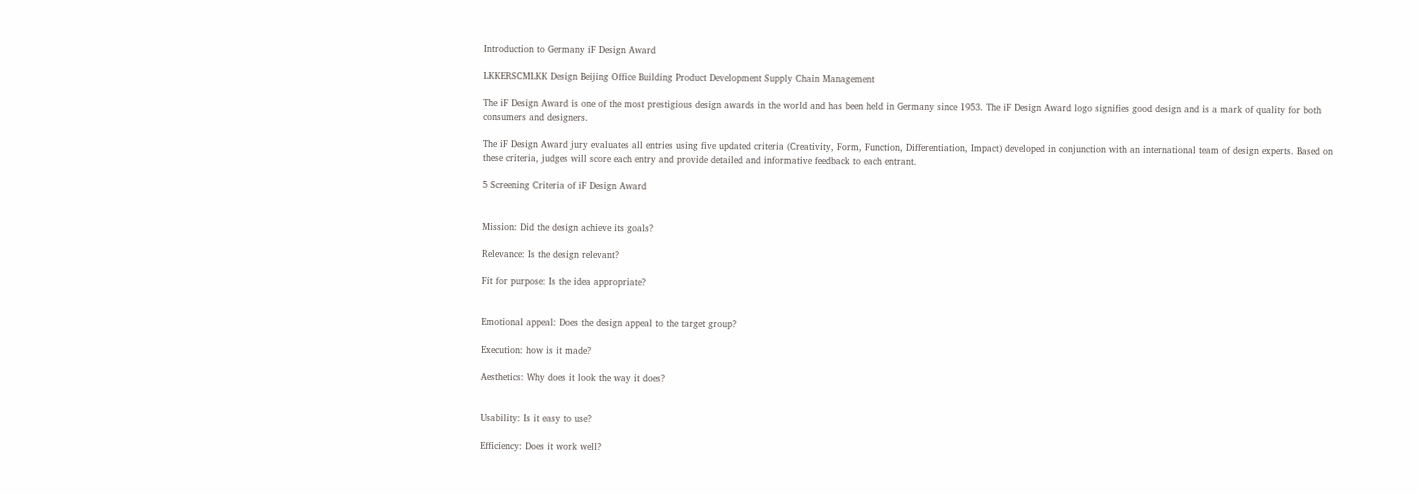Introduction to Germany iF Design Award

LKKERSCMLKK Design Beijing Office Building Product Development Supply Chain Management

The iF Design Award is one of the most prestigious design awards in the world and has been held in Germany since 1953. The iF Design Award logo signifies good design and is a mark of quality for both consumers and designers.

The iF Design Award jury evaluates all entries using five updated criteria (Creativity, Form, Function, Differentiation, Impact) developed in conjunction with an international team of design experts. Based on these criteria, judges will score each entry and provide detailed and informative feedback to each entrant.

5 Screening Criteria of iF Design Award


Mission: Did the design achieve its goals?

Relevance: Is the design relevant?

Fit for purpose: Is the idea appropriate?


Emotional appeal: Does the design appeal to the target group?

Execution: how is it made?

Aesthetics: Why does it look the way it does?


Usability: Is it easy to use?

Efficiency: Does it work well?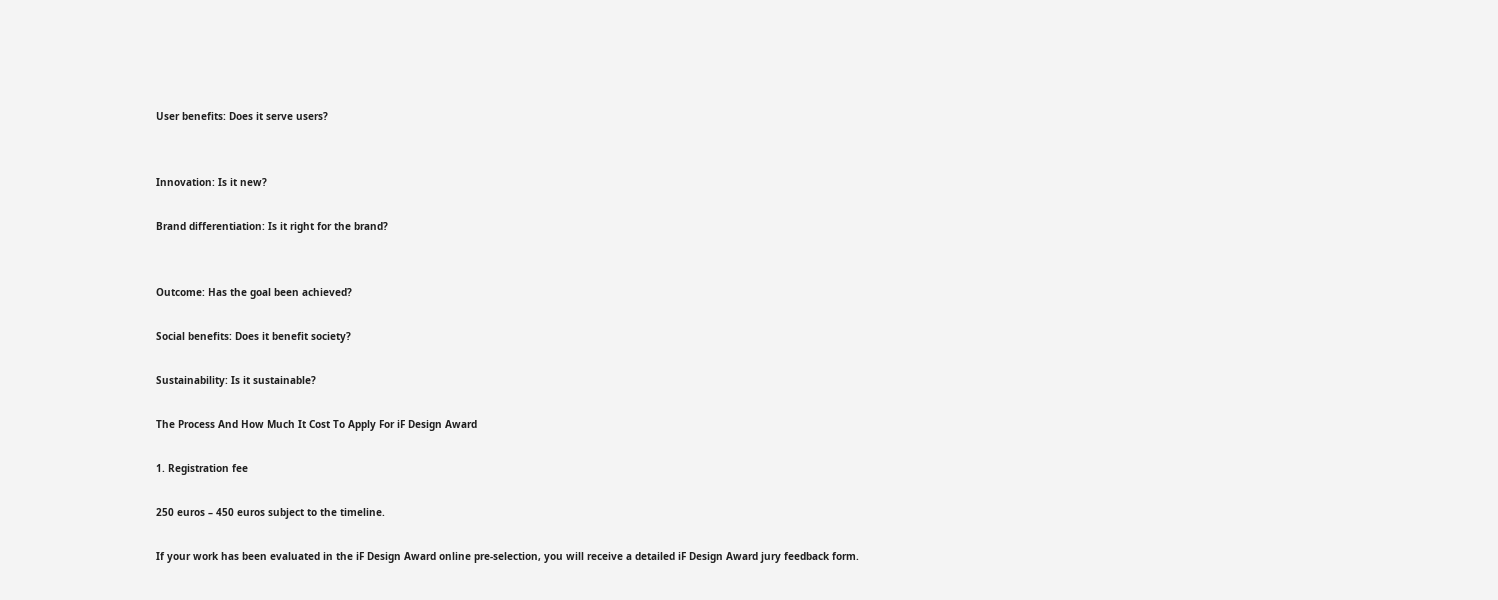User benefits: Does it serve users?


Innovation: Is it new?

Brand differentiation: Is it right for the brand?


Outcome: Has the goal been achieved?

Social benefits: Does it benefit society?

Sustainability: Is it sustainable?

The Process And How Much It Cost To Apply For iF Design Award

1. Registration fee

250 euros – 450 euros subject to the timeline.

If your work has been evaluated in the iF Design Award online pre-selection, you will receive a detailed iF Design Award jury feedback form.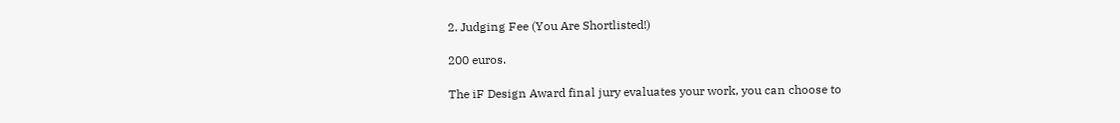2. Judging Fee (You Are Shortlisted!)

200 euros.

The iF Design Award final jury evaluates your work, you can choose to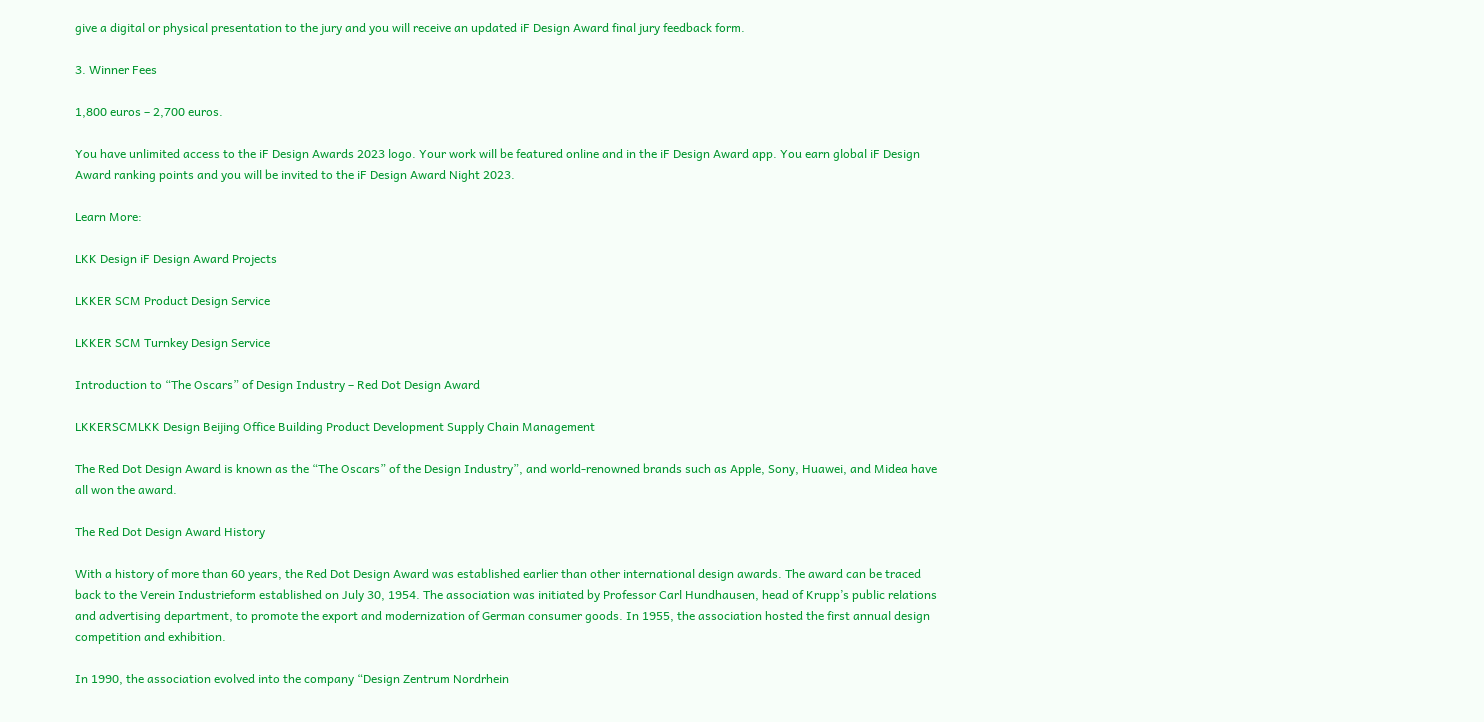give a digital or physical presentation to the jury and you will receive an updated iF Design Award final jury feedback form.

3. Winner Fees

1,800 euros – 2,700 euros.

You have unlimited access to the iF Design Awards 2023 logo. Your work will be featured online and in the iF Design Award app. You earn global iF Design Award ranking points and you will be invited to the iF Design Award Night 2023.

Learn More:

LKK Design iF Design Award Projects

LKKER SCM Product Design Service

LKKER SCM Turnkey Design Service

Introduction to “The Oscars” of Design Industry – Red Dot Design Award

LKKERSCMLKK Design Beijing Office Building Product Development Supply Chain Management

The Red Dot Design Award is known as the “The Oscars” of the Design Industry”, and world-renowned brands such as Apple, Sony, Huawei, and Midea have all won the award.

The Red Dot Design Award History

With a history of more than 60 years, the Red Dot Design Award was established earlier than other international design awards. The award can be traced back to the Verein Industrieform established on July 30, 1954. The association was initiated by Professor Carl Hundhausen, head of Krupp’s public relations and advertising department, to promote the export and modernization of German consumer goods. In 1955, the association hosted the first annual design competition and exhibition.

In 1990, the association evolved into the company “Design Zentrum Nordrhein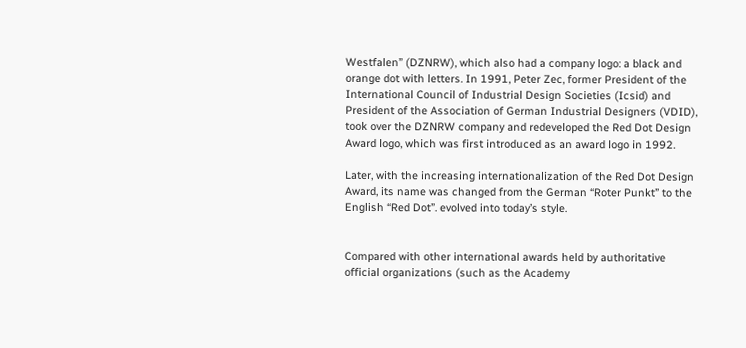Westfalen” (DZNRW), which also had a company logo: a black and orange dot with letters. In 1991, Peter Zec, former President of the International Council of Industrial Design Societies (Icsid) and President of the Association of German Industrial Designers (VDID), took over the DZNRW company and redeveloped the Red Dot Design Award logo, which was first introduced as an award logo in 1992.

Later, with the increasing internationalization of the Red Dot Design Award, its name was changed from the German “Roter Punkt” to the English “Red Dot”. evolved into today’s style.


Compared with other international awards held by authoritative official organizations (such as the Academy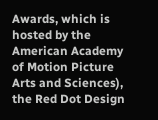Awards, which is hosted by the American Academy of Motion Picture Arts and Sciences), the Red Dot Design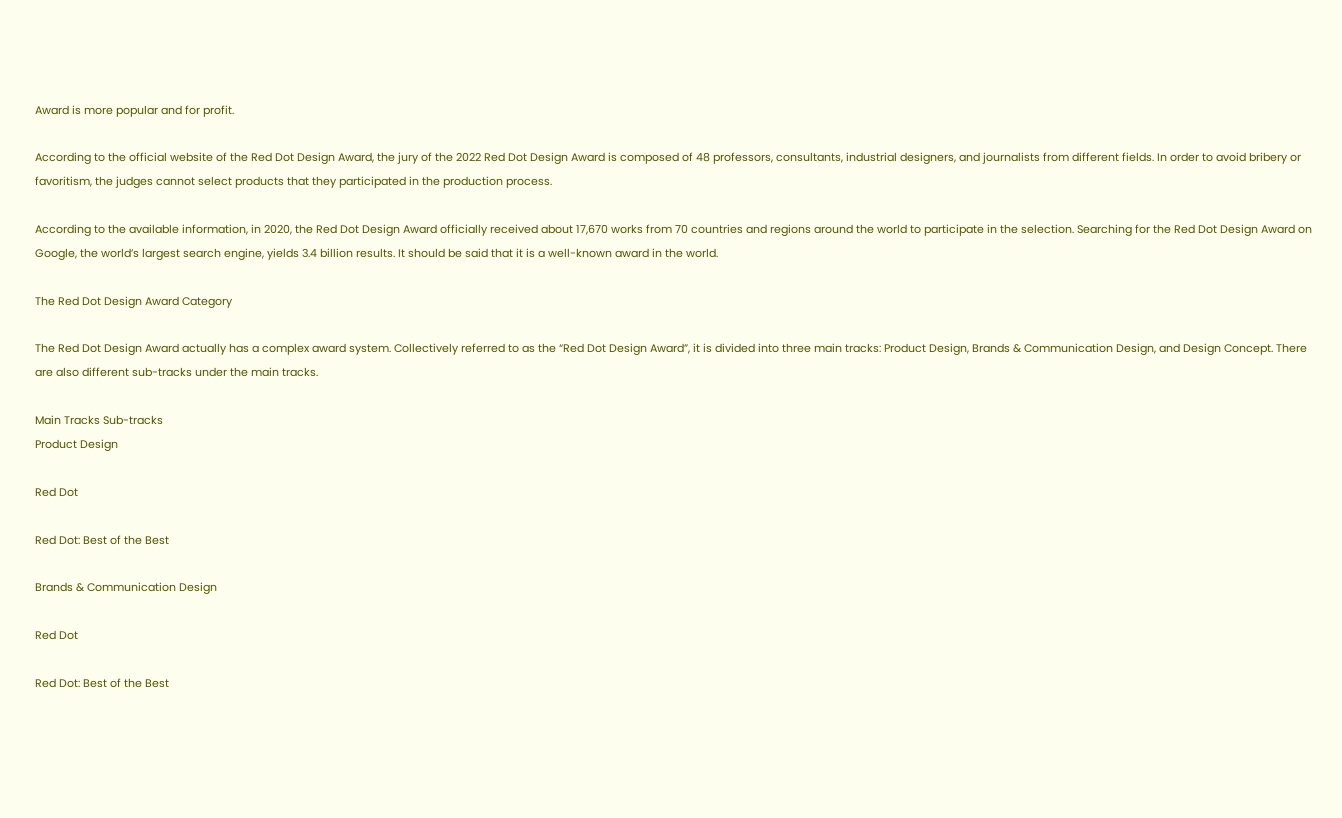Award is more popular and for profit.

According to the official website of the Red Dot Design Award, the jury of the 2022 Red Dot Design Award is composed of 48 professors, consultants, industrial designers, and journalists from different fields. In order to avoid bribery or favoritism, the judges cannot select products that they participated in the production process.

According to the available information, in 2020, the Red Dot Design Award officially received about 17,670 works from 70 countries and regions around the world to participate in the selection. Searching for the Red Dot Design Award on Google, the world’s largest search engine, yields 3.4 billion results. It should be said that it is a well-known award in the world.

The Red Dot Design Award Category

The Red Dot Design Award actually has a complex award system. Collectively referred to as the “Red Dot Design Award”, it is divided into three main tracks: Product Design, Brands & Communication Design, and Design Concept. There are also different sub-tracks under the main tracks.

Main Tracks Sub-tracks
Product Design

Red Dot

Red Dot: Best of the Best

Brands & Communication Design

Red Dot

Red Dot: Best of the Best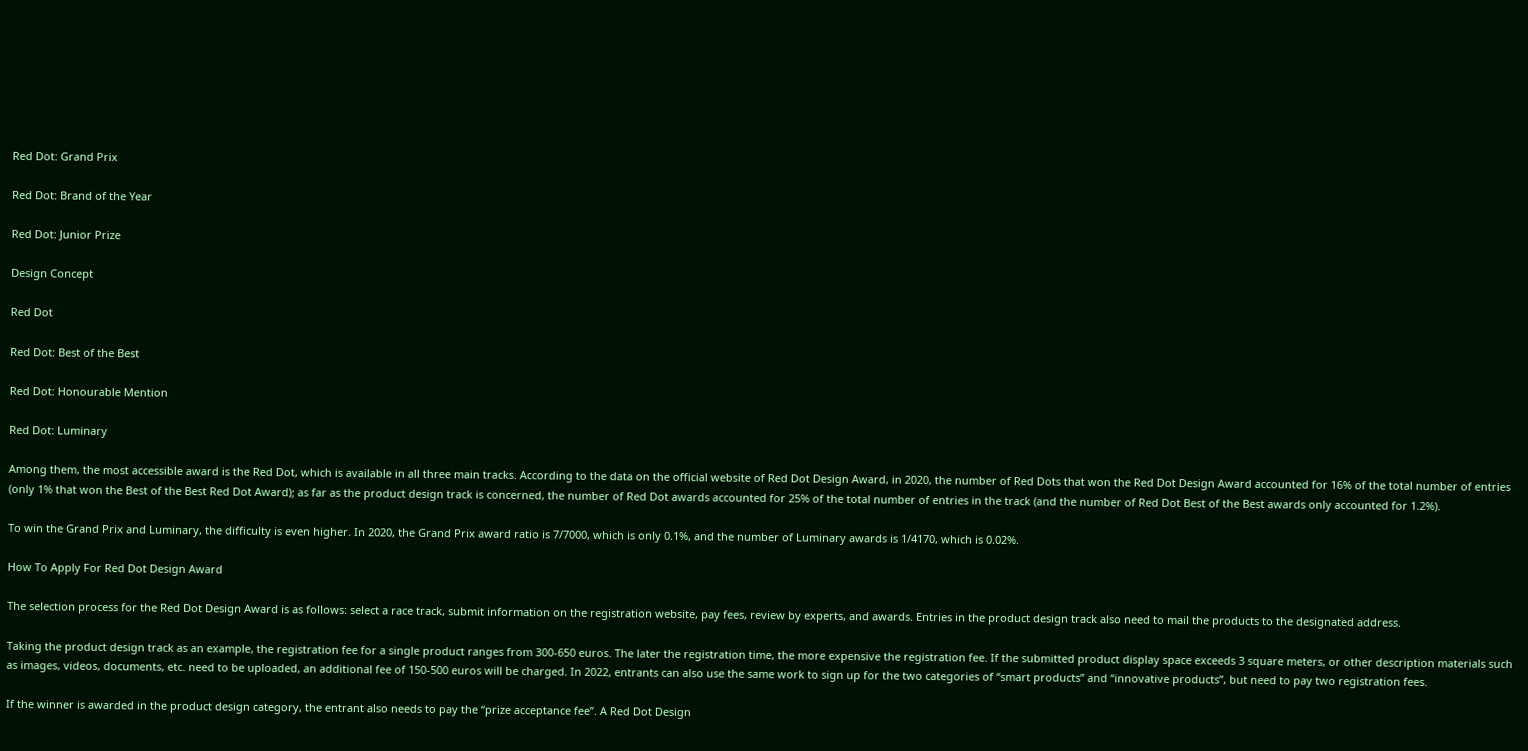Red Dot: Grand Prix

Red Dot: Brand of the Year

Red Dot: Junior Prize

Design Concept

Red Dot

Red Dot: Best of the Best

Red Dot: Honourable Mention

Red Dot: Luminary

Among them, the most accessible award is the Red Dot, which is available in all three main tracks. According to the data on the official website of Red Dot Design Award, in 2020, the number of Red Dots that won the Red Dot Design Award accounted for 16% of the total number of entries (only 1% that won the Best of the Best Red Dot Award); as far as the product design track is concerned, the number of Red Dot awards accounted for 25% of the total number of entries in the track (and the number of Red Dot Best of the Best awards only accounted for 1.2%).

To win the Grand Prix and Luminary, the difficulty is even higher. In 2020, the Grand Prix award ratio is 7/7000, which is only 0.1%, and the number of Luminary awards is 1/4170, which is 0.02%.

How To Apply For Red Dot Design Award

The selection process for the Red Dot Design Award is as follows: select a race track, submit information on the registration website, pay fees, review by experts, and awards. Entries in the product design track also need to mail the products to the designated address.

Taking the product design track as an example, the registration fee for a single product ranges from 300-650 euros. The later the registration time, the more expensive the registration fee. If the submitted product display space exceeds 3 square meters, or other description materials such as images, videos, documents, etc. need to be uploaded, an additional fee of 150-500 euros will be charged. In 2022, entrants can also use the same work to sign up for the two categories of “smart products” and “innovative products”, but need to pay two registration fees.

If the winner is awarded in the product design category, the entrant also needs to pay the “prize acceptance fee”. A Red Dot Design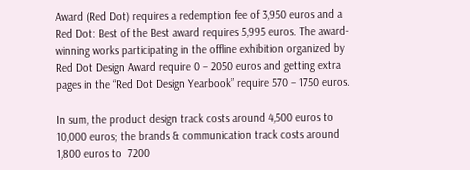Award (Red Dot) requires a redemption fee of 3,950 euros and a Red Dot: Best of the Best award requires 5,995 euros. The award-winning works participating in the offline exhibition organized by Red Dot Design Award require 0 – 2050 euros and getting extra pages in the “Red Dot Design Yearbook” require 570 – 1750 euros.

In sum, the product design track costs around 4,500 euros to 10,000 euros; the brands & communication track costs around  1,800 euros to  7200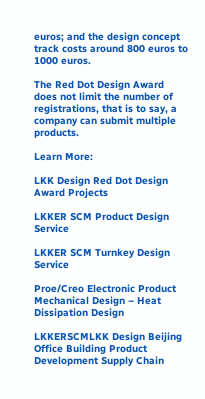euros; and the design concept track costs around 800 euros to 1000 euros.

The Red Dot Design Award does not limit the number of registrations, that is to say, a company can submit multiple products.

Learn More:

LKK Design Red Dot Design Award Projects

LKKER SCM Product Design Service

LKKER SCM Turnkey Design Service

Proe/Creo Electronic Product Mechanical Design – Heat Dissipation Design

LKKERSCMLKK Design Beijing Office Building Product Development Supply Chain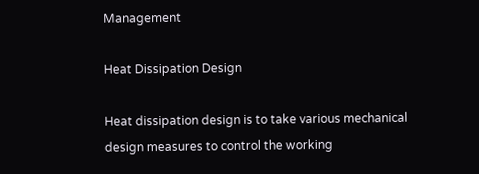Management

Heat Dissipation Design

Heat dissipation design is to take various mechanical design measures to control the working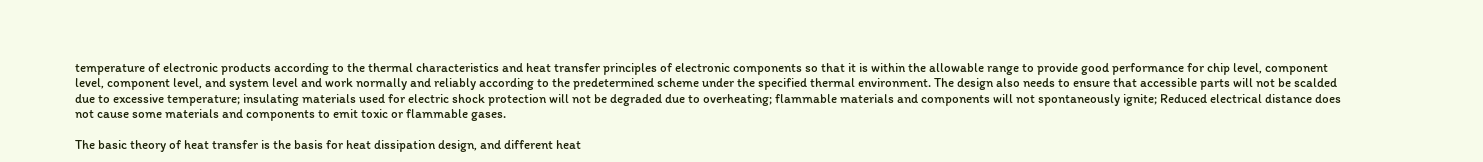temperature of electronic products according to the thermal characteristics and heat transfer principles of electronic components so that it is within the allowable range to provide good performance for chip level, component level, component level, and system level and work normally and reliably according to the predetermined scheme under the specified thermal environment. The design also needs to ensure that accessible parts will not be scalded due to excessive temperature; insulating materials used for electric shock protection will not be degraded due to overheating; flammable materials and components will not spontaneously ignite; Reduced electrical distance does not cause some materials and components to emit toxic or flammable gases.

The basic theory of heat transfer is the basis for heat dissipation design, and different heat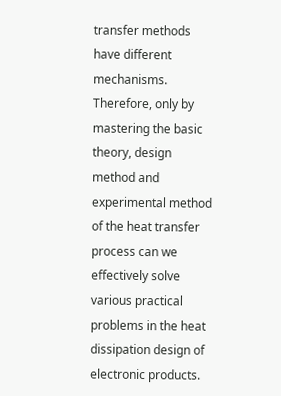transfer methods have different mechanisms. Therefore, only by mastering the basic theory, design method and experimental method of the heat transfer process can we effectively solve various practical problems in the heat dissipation design of electronic products.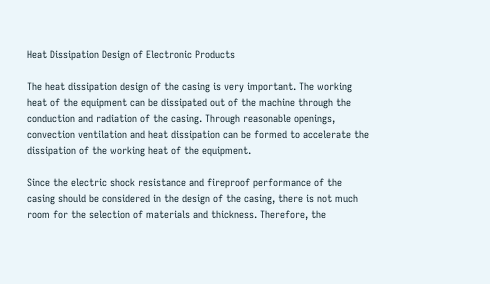Heat Dissipation Design of Electronic Products

The heat dissipation design of the casing is very important. The working heat of the equipment can be dissipated out of the machine through the conduction and radiation of the casing. Through reasonable openings, convection ventilation and heat dissipation can be formed to accelerate the dissipation of the working heat of the equipment.

Since the electric shock resistance and fireproof performance of the casing should be considered in the design of the casing, there is not much room for the selection of materials and thickness. Therefore, the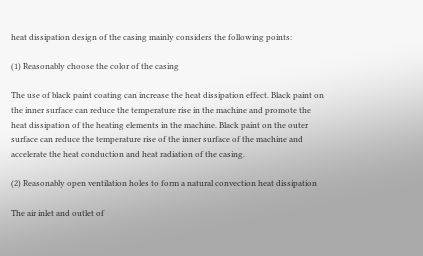heat dissipation design of the casing mainly considers the following points:

(1) Reasonably choose the color of the casing

The use of black paint coating can increase the heat dissipation effect. Black paint on the inner surface can reduce the temperature rise in the machine and promote the heat dissipation of the heating elements in the machine. Black paint on the outer surface can reduce the temperature rise of the inner surface of the machine and accelerate the heat conduction and heat radiation of the casing.

(2) Reasonably open ventilation holes to form a natural convection heat dissipation

The air inlet and outlet of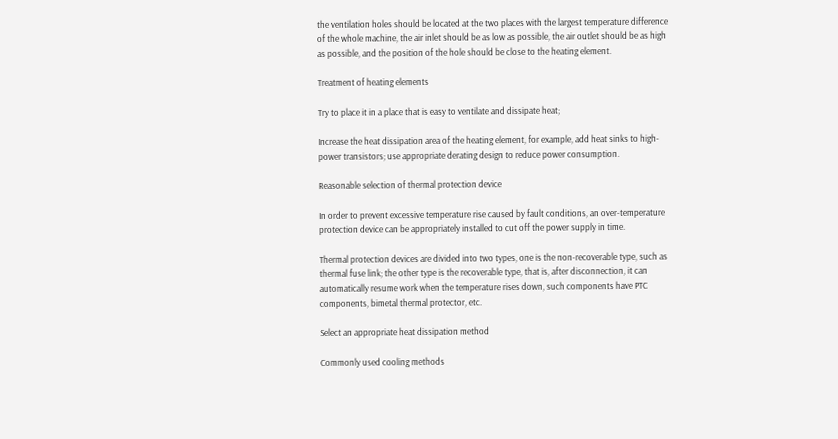the ventilation holes should be located at the two places with the largest temperature difference of the whole machine, the air inlet should be as low as possible, the air outlet should be as high as possible, and the position of the hole should be close to the heating element.

Treatment of heating elements

Try to place it in a place that is easy to ventilate and dissipate heat;

Increase the heat dissipation area of the heating element, for example, add heat sinks to high-power transistors; use appropriate derating design to reduce power consumption.

Reasonable selection of thermal protection device

In order to prevent excessive temperature rise caused by fault conditions, an over-temperature protection device can be appropriately installed to cut off the power supply in time.

Thermal protection devices are divided into two types, one is the non-recoverable type, such as thermal fuse link; the other type is the recoverable type, that is, after disconnection, it can automatically resume work when the temperature rises down, such components have PTC components, bimetal thermal protector, etc.

Select an appropriate heat dissipation method

Commonly used cooling methods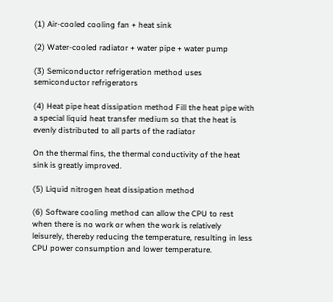(1) Air-cooled cooling fan + heat sink

(2) Water-cooled radiator + water pipe + water pump

(3) Semiconductor refrigeration method uses semiconductor refrigerators

(4) Heat pipe heat dissipation method Fill the heat pipe with a special liquid heat transfer medium so that the heat is evenly distributed to all parts of the radiator

On the thermal fins, the thermal conductivity of the heat sink is greatly improved.

(5) Liquid nitrogen heat dissipation method

(6) Software cooling method can allow the CPU to rest when there is no work or when the work is relatively leisurely, thereby reducing the temperature, resulting in less CPU power consumption and lower temperature.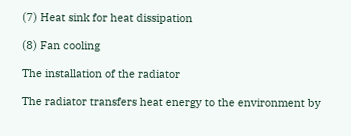(7) Heat sink for heat dissipation

(8) Fan cooling

The installation of the radiator

The radiator transfers heat energy to the environment by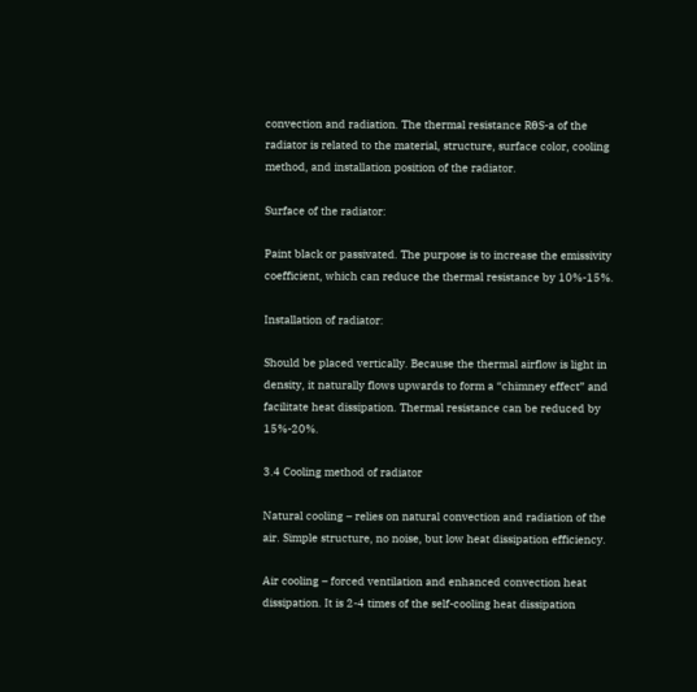convection and radiation. The thermal resistance RθS-a of the radiator is related to the material, structure, surface color, cooling method, and installation position of the radiator.

Surface of the radiator:

Paint black or passivated. The purpose is to increase the emissivity coefficient, which can reduce the thermal resistance by 10%-15%.

Installation of radiator:

Should be placed vertically. Because the thermal airflow is light in density, it naturally flows upwards to form a “chimney effect” and facilitate heat dissipation. Thermal resistance can be reduced by 15%-20%.

3.4 Cooling method of radiator

Natural cooling – relies on natural convection and radiation of the air. Simple structure, no noise, but low heat dissipation efficiency.

Air cooling – forced ventilation and enhanced convection heat dissipation. It is 2-4 times of the self-cooling heat dissipation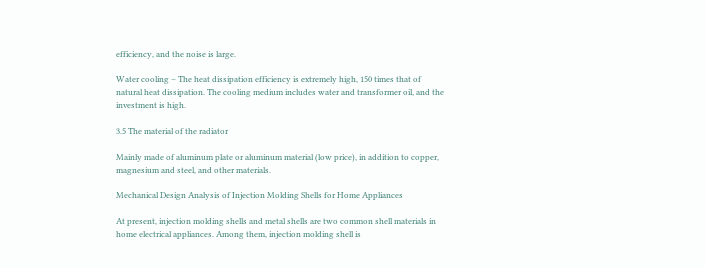efficiency, and the noise is large.

Water cooling – The heat dissipation efficiency is extremely high, 150 times that of natural heat dissipation. The cooling medium includes water and transformer oil, and the investment is high.

3.5 The material of the radiator

Mainly made of aluminum plate or aluminum material (low price), in addition to copper, magnesium and steel, and other materials.

Mechanical Design Analysis of Injection Molding Shells for Home Appliances

At present, injection molding shells and metal shells are two common shell materials in home electrical appliances. Among them, injection molding shell is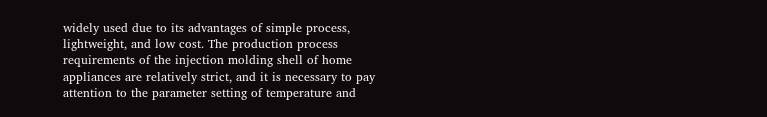widely used due to its advantages of simple process, lightweight, and low cost. The production process requirements of the injection molding shell of home appliances are relatively strict, and it is necessary to pay attention to the parameter setting of temperature and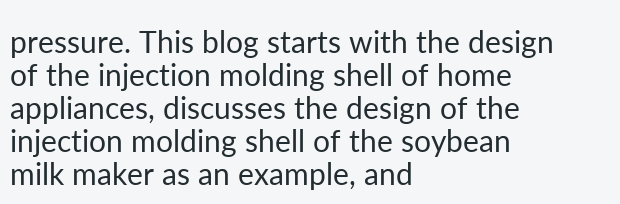pressure. This blog starts with the design of the injection molding shell of home appliances, discusses the design of the injection molding shell of the soybean milk maker as an example, and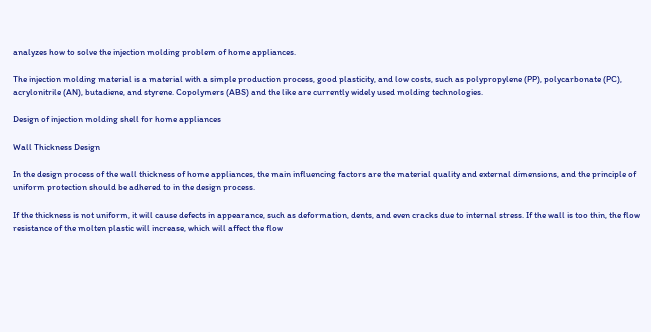analyzes how to solve the injection molding problem of home appliances.

The injection molding material is a material with a simple production process, good plasticity, and low costs, such as polypropylene (PP), polycarbonate (PC), acrylonitrile (AN), butadiene, and styrene. Copolymers (ABS) and the like are currently widely used molding technologies.

Design of injection molding shell for home appliances

Wall Thickness Design

In the design process of the wall thickness of home appliances, the main influencing factors are the material quality and external dimensions, and the principle of uniform protection should be adhered to in the design process.

If the thickness is not uniform, it will cause defects in appearance, such as deformation, dents, and even cracks due to internal stress. If the wall is too thin, the flow resistance of the molten plastic will increase, which will affect the flow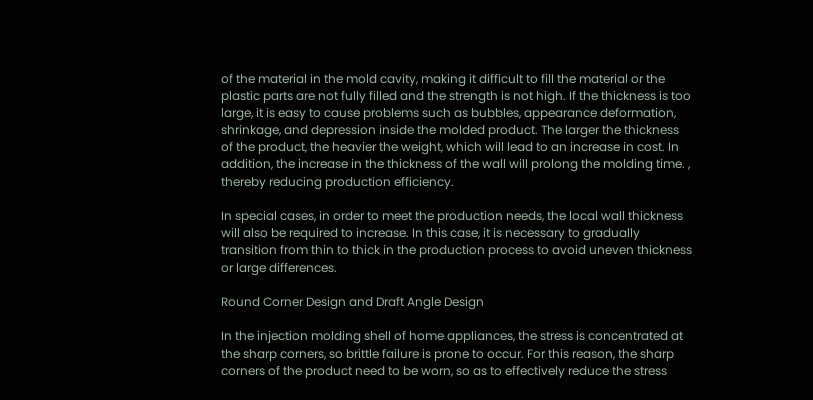of the material in the mold cavity, making it difficult to fill the material or the plastic parts are not fully filled and the strength is not high. If the thickness is too large, it is easy to cause problems such as bubbles, appearance deformation, shrinkage, and depression inside the molded product. The larger the thickness of the product, the heavier the weight, which will lead to an increase in cost. In addition, the increase in the thickness of the wall will prolong the molding time. , thereby reducing production efficiency.

In special cases, in order to meet the production needs, the local wall thickness will also be required to increase. In this case, it is necessary to gradually transition from thin to thick in the production process to avoid uneven thickness or large differences.

Round Corner Design and Draft Angle Design

In the injection molding shell of home appliances, the stress is concentrated at the sharp corners, so brittle failure is prone to occur. For this reason, the sharp corners of the product need to be worn, so as to effectively reduce the stress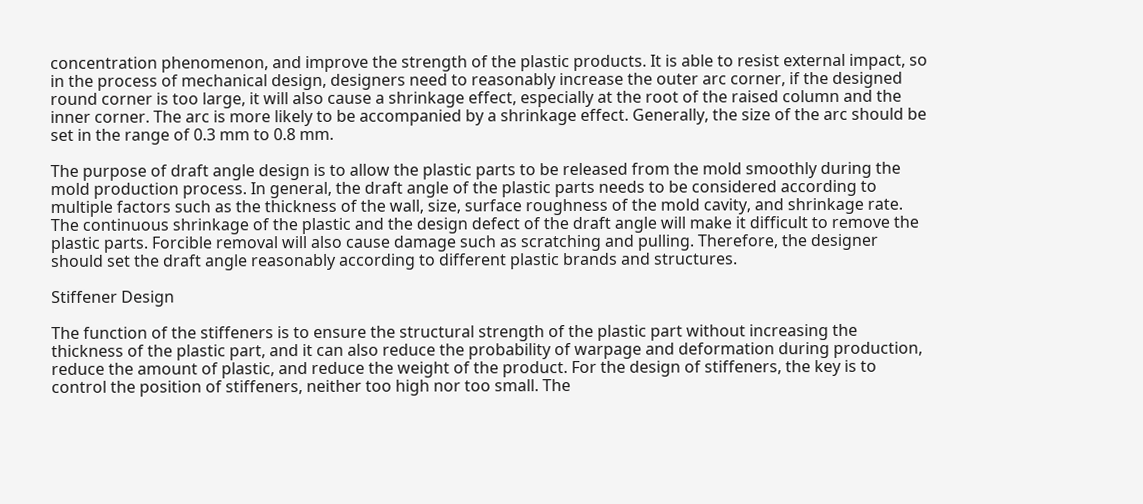concentration phenomenon, and improve the strength of the plastic products. It is able to resist external impact, so in the process of mechanical design, designers need to reasonably increase the outer arc corner, if the designed round corner is too large, it will also cause a shrinkage effect, especially at the root of the raised column and the inner corner. The arc is more likely to be accompanied by a shrinkage effect. Generally, the size of the arc should be set in the range of 0.3 mm to 0.8 mm.

The purpose of draft angle design is to allow the plastic parts to be released from the mold smoothly during the mold production process. In general, the draft angle of the plastic parts needs to be considered according to multiple factors such as the thickness of the wall, size, surface roughness of the mold cavity, and shrinkage rate. The continuous shrinkage of the plastic and the design defect of the draft angle will make it difficult to remove the plastic parts. Forcible removal will also cause damage such as scratching and pulling. Therefore, the designer should set the draft angle reasonably according to different plastic brands and structures.

Stiffener Design

The function of the stiffeners is to ensure the structural strength of the plastic part without increasing the thickness of the plastic part, and it can also reduce the probability of warpage and deformation during production, reduce the amount of plastic, and reduce the weight of the product. For the design of stiffeners, the key is to control the position of stiffeners, neither too high nor too small. The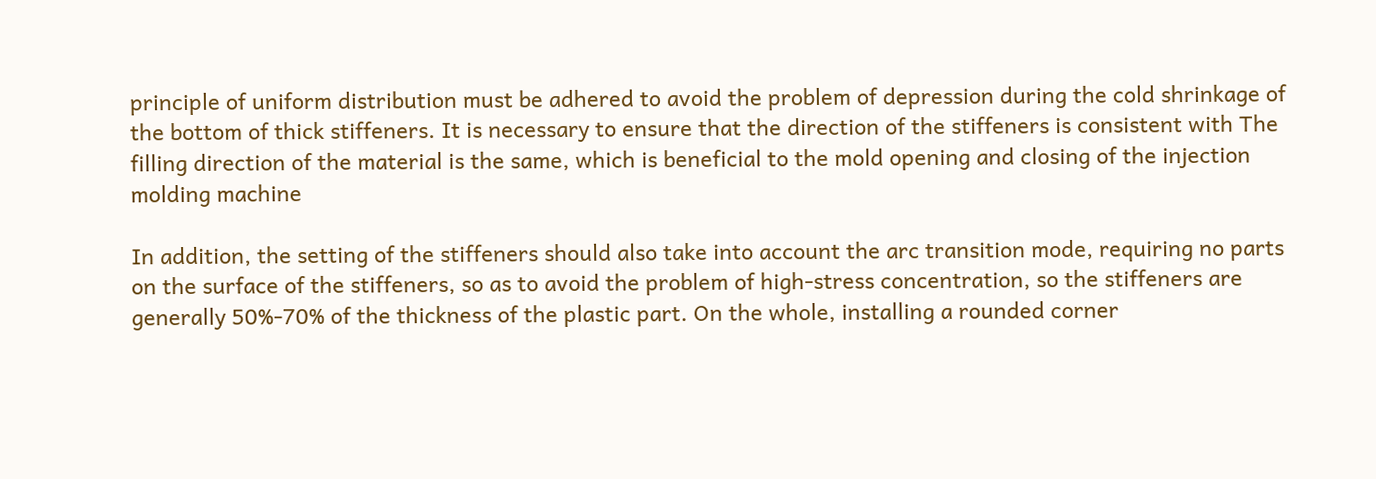principle of uniform distribution must be adhered to avoid the problem of depression during the cold shrinkage of the bottom of thick stiffeners. It is necessary to ensure that the direction of the stiffeners is consistent with The filling direction of the material is the same, which is beneficial to the mold opening and closing of the injection molding machine

In addition, the setting of the stiffeners should also take into account the arc transition mode, requiring no parts on the surface of the stiffeners, so as to avoid the problem of high-stress concentration, so the stiffeners are generally 50%-70% of the thickness of the plastic part. On the whole, installing a rounded corner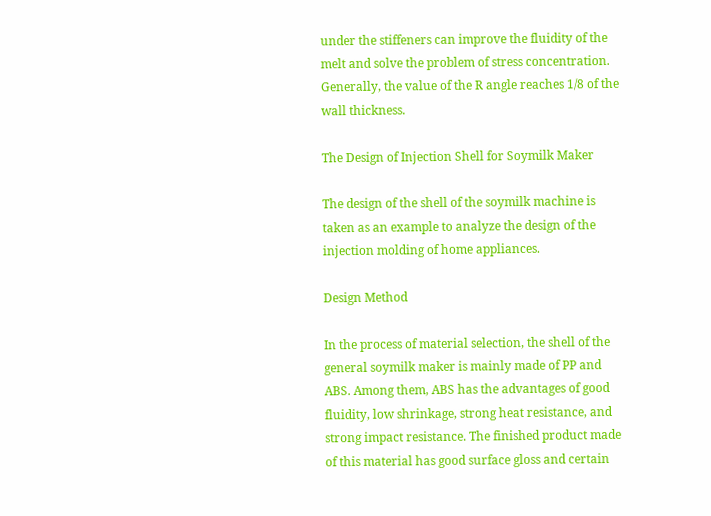under the stiffeners can improve the fluidity of the melt and solve the problem of stress concentration. Generally, the value of the R angle reaches 1/8 of the wall thickness.

The Design of Injection Shell for Soymilk Maker

The design of the shell of the soymilk machine is taken as an example to analyze the design of the injection molding of home appliances.

Design Method

In the process of material selection, the shell of the general soymilk maker is mainly made of PP and ABS. Among them, ABS has the advantages of good fluidity, low shrinkage, strong heat resistance, and strong impact resistance. The finished product made of this material has good surface gloss and certain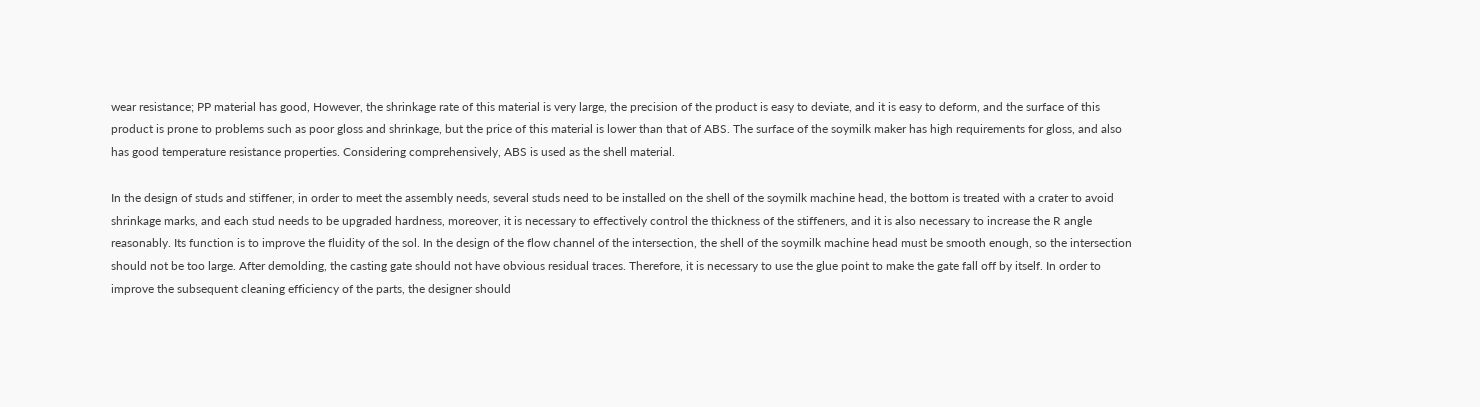wear resistance; PP material has good, However, the shrinkage rate of this material is very large, the precision of the product is easy to deviate, and it is easy to deform, and the surface of this product is prone to problems such as poor gloss and shrinkage, but the price of this material is lower than that of ABS. The surface of the soymilk maker has high requirements for gloss, and also has good temperature resistance properties. Considering comprehensively, ABS is used as the shell material.

In the design of studs and stiffener, in order to meet the assembly needs, several studs need to be installed on the shell of the soymilk machine head, the bottom is treated with a crater to avoid shrinkage marks, and each stud needs to be upgraded hardness, moreover, it is necessary to effectively control the thickness of the stiffeners, and it is also necessary to increase the R angle reasonably. Its function is to improve the fluidity of the sol. In the design of the flow channel of the intersection, the shell of the soymilk machine head must be smooth enough, so the intersection should not be too large. After demolding, the casting gate should not have obvious residual traces. Therefore, it is necessary to use the glue point to make the gate fall off by itself. In order to improve the subsequent cleaning efficiency of the parts, the designer should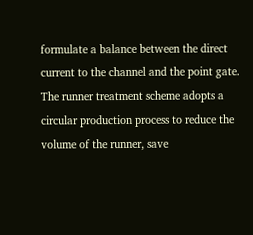formulate a balance between the direct current to the channel and the point gate. The runner treatment scheme adopts a circular production process to reduce the volume of the runner, save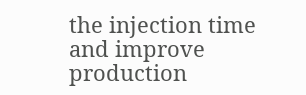the injection time and improve production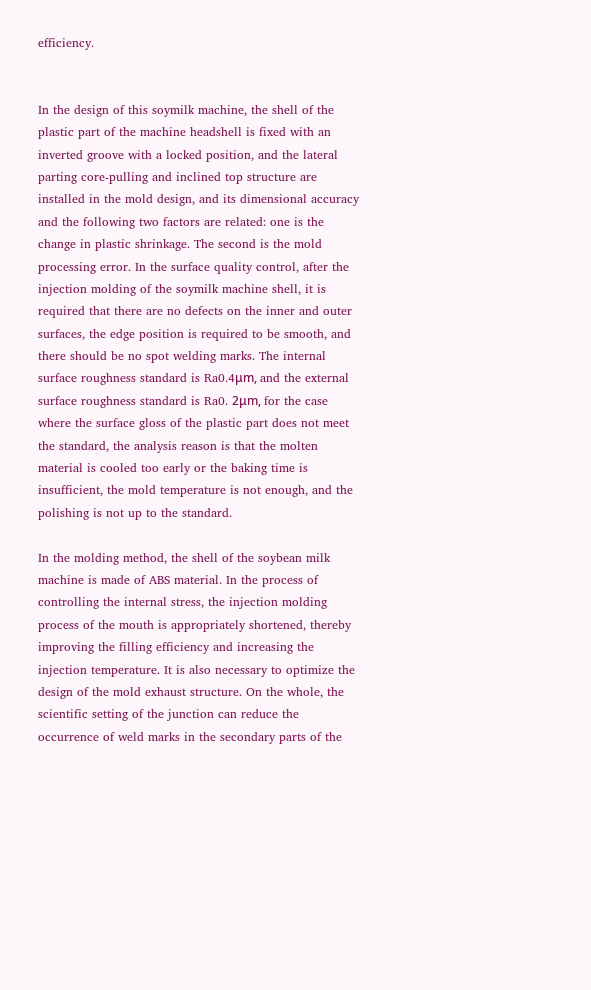efficiency.


In the design of this soymilk machine, the shell of the plastic part of the machine headshell is fixed with an inverted groove with a locked position, and the lateral parting core-pulling and inclined top structure are installed in the mold design, and its dimensional accuracy and the following two factors are related: one is the change in plastic shrinkage. The second is the mold processing error. In the surface quality control, after the injection molding of the soymilk machine shell, it is required that there are no defects on the inner and outer surfaces, the edge position is required to be smooth, and there should be no spot welding marks. The internal surface roughness standard is Ra0.4μm, and the external surface roughness standard is Ra0. 2μm, for the case where the surface gloss of the plastic part does not meet the standard, the analysis reason is that the molten material is cooled too early or the baking time is insufficient, the mold temperature is not enough, and the polishing is not up to the standard.

In the molding method, the shell of the soybean milk machine is made of ABS material. In the process of controlling the internal stress, the injection molding process of the mouth is appropriately shortened, thereby improving the filling efficiency and increasing the injection temperature. It is also necessary to optimize the design of the mold exhaust structure. On the whole, the scientific setting of the junction can reduce the occurrence of weld marks in the secondary parts of the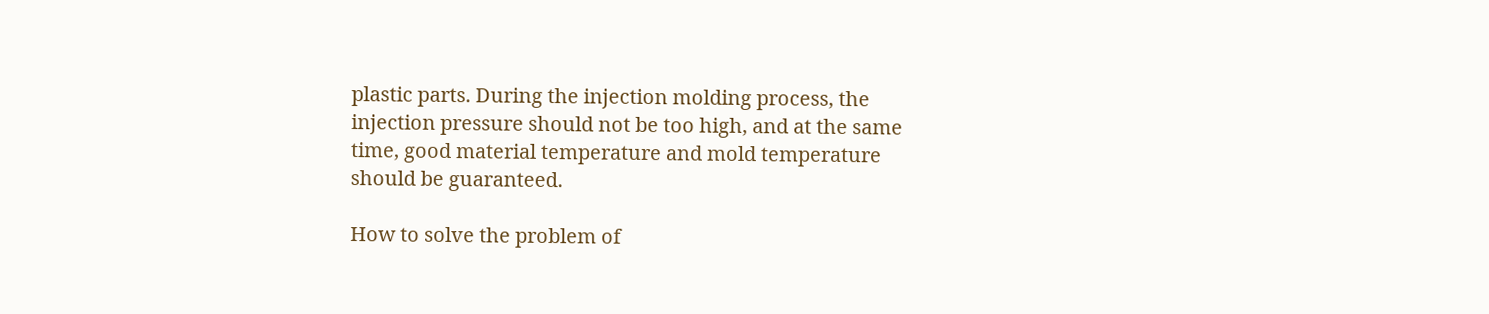plastic parts. During the injection molding process, the injection pressure should not be too high, and at the same time, good material temperature and mold temperature should be guaranteed.

How to solve the problem of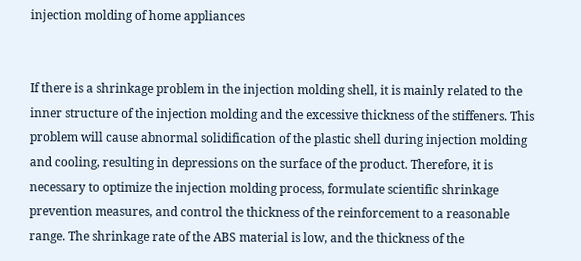injection molding of home appliances


If there is a shrinkage problem in the injection molding shell, it is mainly related to the inner structure of the injection molding and the excessive thickness of the stiffeners. This problem will cause abnormal solidification of the plastic shell during injection molding and cooling, resulting in depressions on the surface of the product. Therefore, it is necessary to optimize the injection molding process, formulate scientific shrinkage prevention measures, and control the thickness of the reinforcement to a reasonable range. The shrinkage rate of the ABS material is low, and the thickness of the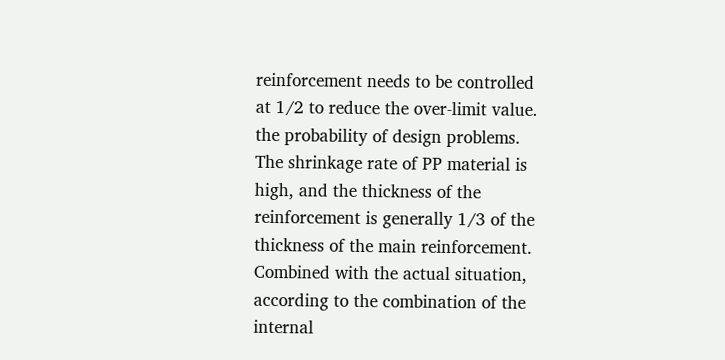reinforcement needs to be controlled at 1/2 to reduce the over-limit value. the probability of design problems. The shrinkage rate of PP material is high, and the thickness of the reinforcement is generally 1/3 of the thickness of the main reinforcement. Combined with the actual situation, according to the combination of the internal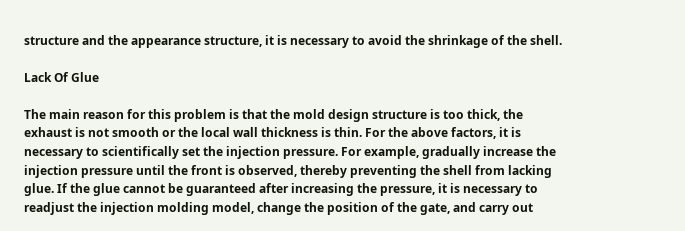structure and the appearance structure, it is necessary to avoid the shrinkage of the shell.

Lack Of Glue

The main reason for this problem is that the mold design structure is too thick, the exhaust is not smooth or the local wall thickness is thin. For the above factors, it is necessary to scientifically set the injection pressure. For example, gradually increase the injection pressure until the front is observed, thereby preventing the shell from lacking glue. If the glue cannot be guaranteed after increasing the pressure, it is necessary to readjust the injection molding model, change the position of the gate, and carry out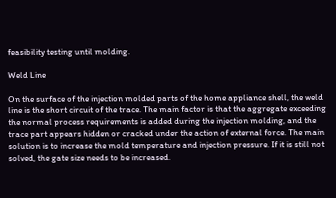feasibility testing until molding.

Weld Line

On the surface of the injection molded parts of the home appliance shell, the weld line is the short circuit of the trace. The main factor is that the aggregate exceeding the normal process requirements is added during the injection molding, and the trace part appears hidden or cracked under the action of external force. The main solution is to increase the mold temperature and injection pressure. If it is still not solved, the gate size needs to be increased.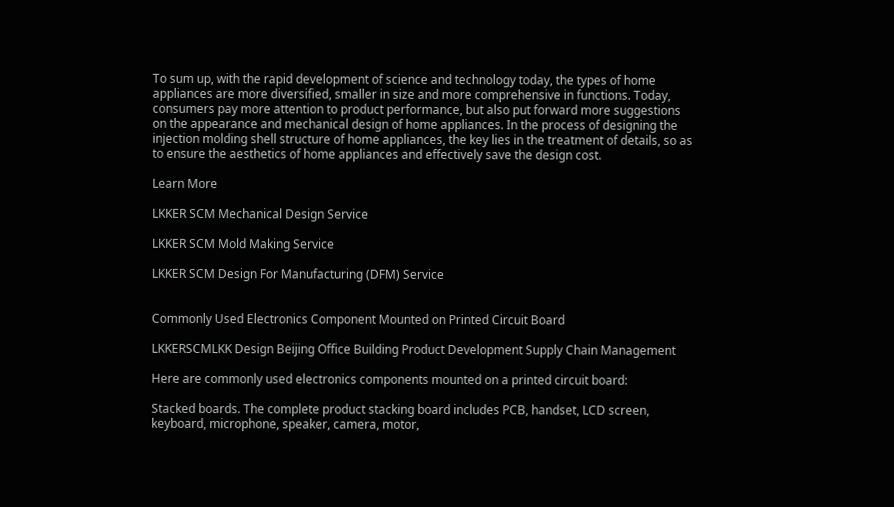To sum up, with the rapid development of science and technology today, the types of home appliances are more diversified, smaller in size and more comprehensive in functions. Today, consumers pay more attention to product performance, but also put forward more suggestions on the appearance and mechanical design of home appliances. In the process of designing the injection molding shell structure of home appliances, the key lies in the treatment of details, so as to ensure the aesthetics of home appliances and effectively save the design cost.

Learn More

LKKER SCM Mechanical Design Service

LKKER SCM Mold Making Service

LKKER SCM Design For Manufacturing (DFM) Service


Commonly Used Electronics Component Mounted on Printed Circuit Board

LKKERSCMLKK Design Beijing Office Building Product Development Supply Chain Management

Here are commonly used electronics components mounted on a printed circuit board:

Stacked boards. The complete product stacking board includes PCB, handset, LCD screen, keyboard, microphone, speaker, camera, motor,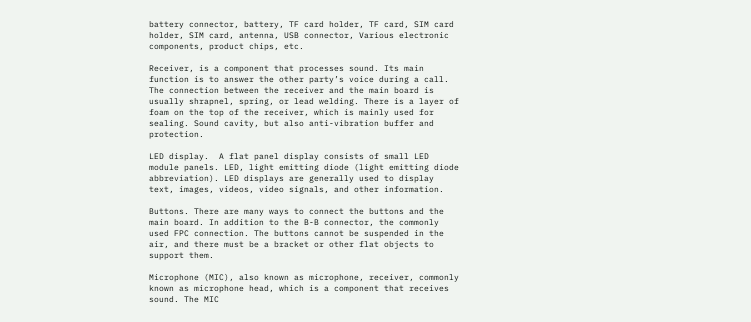battery connector, battery, TF card holder, TF card, SIM card holder, SIM card, antenna, USB connector, Various electronic components, product chips, etc.

Receiver, is a component that processes sound. Its main function is to answer the other party’s voice during a call. The connection between the receiver and the main board is usually shrapnel, spring, or lead welding. There is a layer of foam on the top of the receiver, which is mainly used for sealing. Sound cavity, but also anti-vibration buffer and protection.

LED display.  A flat panel display consists of small LED module panels. LED, light emitting diode (light emitting diode abbreviation). LED displays are generally used to display text, images, videos, video signals, and other information.

Buttons. There are many ways to connect the buttons and the main board. In addition to the B-B connector, the commonly used FPC connection. The buttons cannot be suspended in the air, and there must be a bracket or other flat objects to support them.

Microphone (MIC), also known as microphone, receiver, commonly known as microphone head, which is a component that receives sound. The MIC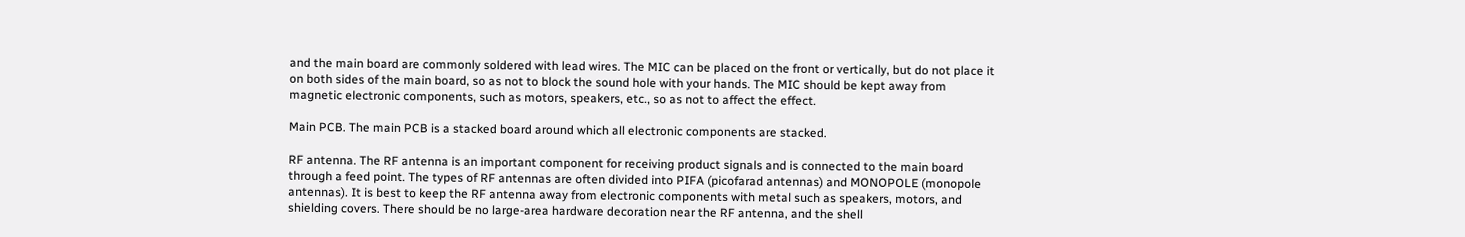and the main board are commonly soldered with lead wires. The MIC can be placed on the front or vertically, but do not place it on both sides of the main board, so as not to block the sound hole with your hands. The MIC should be kept away from magnetic electronic components, such as motors, speakers, etc., so as not to affect the effect.

Main PCB. The main PCB is a stacked board around which all electronic components are stacked.

RF antenna. The RF antenna is an important component for receiving product signals and is connected to the main board through a feed point. The types of RF antennas are often divided into PIFA (picofarad antennas) and MONOPOLE (monopole antennas). It is best to keep the RF antenna away from electronic components with metal such as speakers, motors, and shielding covers. There should be no large-area hardware decoration near the RF antenna, and the shell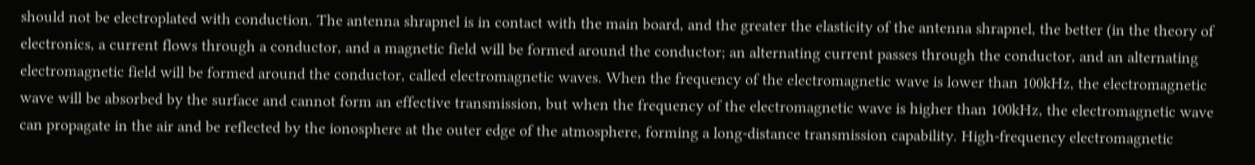should not be electroplated with conduction. The antenna shrapnel is in contact with the main board, and the greater the elasticity of the antenna shrapnel, the better (in the theory of electronics, a current flows through a conductor, and a magnetic field will be formed around the conductor; an alternating current passes through the conductor, and an alternating electromagnetic field will be formed around the conductor, called electromagnetic waves. When the frequency of the electromagnetic wave is lower than 100kHz, the electromagnetic wave will be absorbed by the surface and cannot form an effective transmission, but when the frequency of the electromagnetic wave is higher than 100kHz, the electromagnetic wave can propagate in the air and be reflected by the ionosphere at the outer edge of the atmosphere, forming a long-distance transmission capability. High-frequency electromagnetic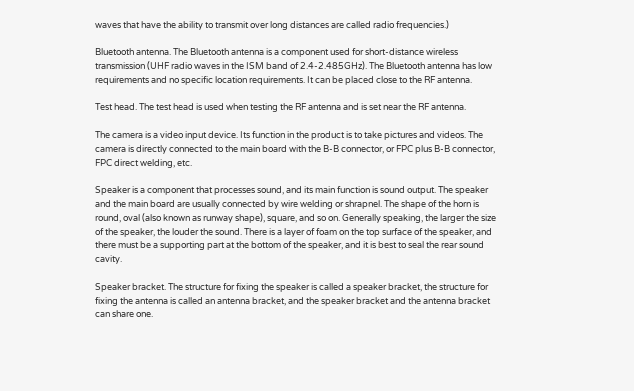waves that have the ability to transmit over long distances are called radio frequencies.)

Bluetooth antenna. The Bluetooth antenna is a component used for short-distance wireless transmission (UHF radio waves in the ISM band of 2.4-2.485GHz). The Bluetooth antenna has low requirements and no specific location requirements. It can be placed close to the RF antenna.

Test head. The test head is used when testing the RF antenna and is set near the RF antenna.

The camera is a video input device. Its function in the product is to take pictures and videos. The camera is directly connected to the main board with the B-B connector, or FPC plus B-B connector, FPC direct welding, etc.

Speaker is a component that processes sound, and its main function is sound output. The speaker and the main board are usually connected by wire welding or shrapnel. The shape of the horn is round, oval (also known as runway shape), square, and so on. Generally speaking, the larger the size of the speaker, the louder the sound. There is a layer of foam on the top surface of the speaker, and there must be a supporting part at the bottom of the speaker, and it is best to seal the rear sound cavity.

Speaker bracket. The structure for fixing the speaker is called a speaker bracket, the structure for fixing the antenna is called an antenna bracket, and the speaker bracket and the antenna bracket can share one.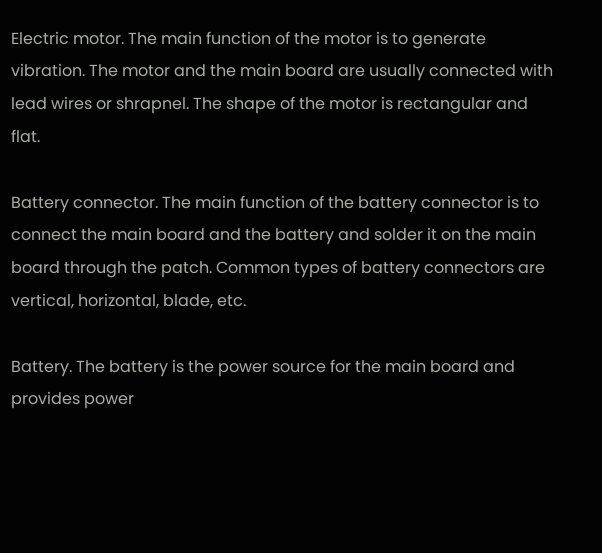Electric motor. The main function of the motor is to generate vibration. The motor and the main board are usually connected with lead wires or shrapnel. The shape of the motor is rectangular and flat.

Battery connector. The main function of the battery connector is to connect the main board and the battery and solder it on the main board through the patch. Common types of battery connectors are vertical, horizontal, blade, etc.

Battery. The battery is the power source for the main board and provides power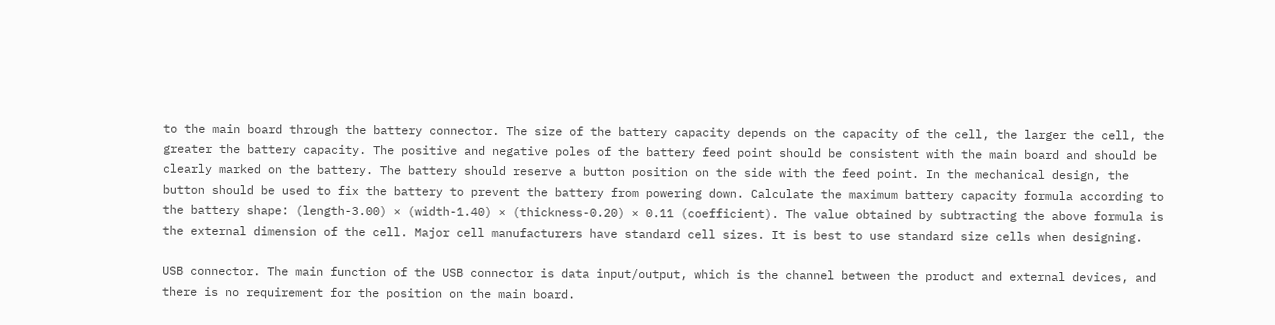to the main board through the battery connector. The size of the battery capacity depends on the capacity of the cell, the larger the cell, the greater the battery capacity. The positive and negative poles of the battery feed point should be consistent with the main board and should be clearly marked on the battery. The battery should reserve a button position on the side with the feed point. In the mechanical design, the button should be used to fix the battery to prevent the battery from powering down. Calculate the maximum battery capacity formula according to the battery shape: (length-3.00) × (width-1.40) × (thickness-0.20) × 0.11 (coefficient). The value obtained by subtracting the above formula is the external dimension of the cell. Major cell manufacturers have standard cell sizes. It is best to use standard size cells when designing.

USB connector. The main function of the USB connector is data input/output, which is the channel between the product and external devices, and there is no requirement for the position on the main board.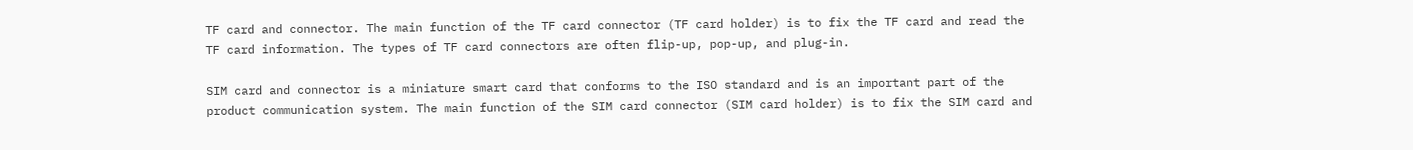TF card and connector. The main function of the TF card connector (TF card holder) is to fix the TF card and read the TF card information. The types of TF card connectors are often flip-up, pop-up, and plug-in.

SIM card and connector is a miniature smart card that conforms to the ISO standard and is an important part of the product communication system. The main function of the SIM card connector (SIM card holder) is to fix the SIM card and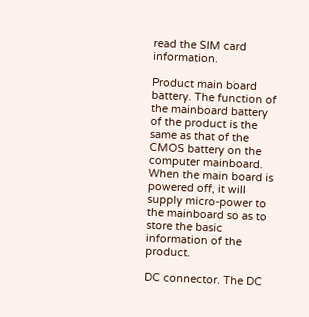read the SIM card information.

Product main board battery. The function of the mainboard battery of the product is the same as that of the CMOS battery on the computer mainboard. When the main board is powered off, it will supply micro-power to the mainboard so as to store the basic information of the product.

DC connector. The DC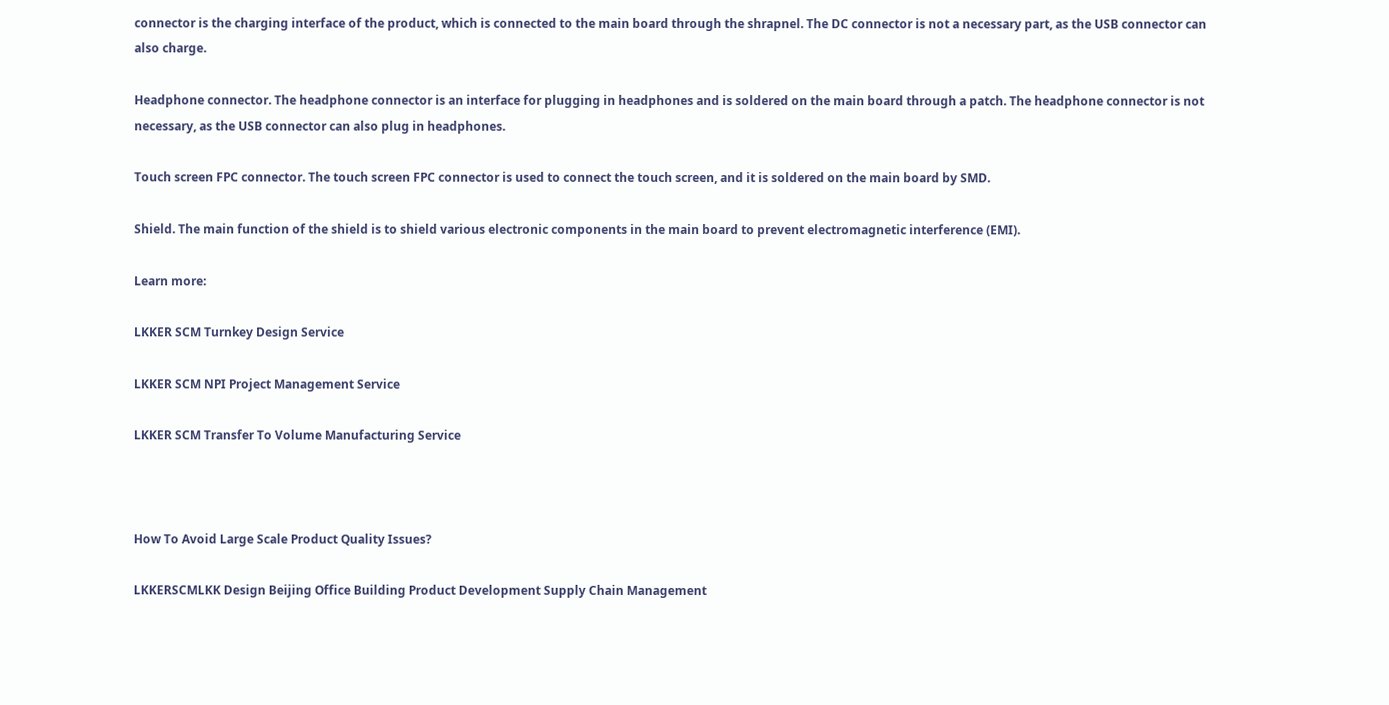connector is the charging interface of the product, which is connected to the main board through the shrapnel. The DC connector is not a necessary part, as the USB connector can also charge.

Headphone connector. The headphone connector is an interface for plugging in headphones and is soldered on the main board through a patch. The headphone connector is not necessary, as the USB connector can also plug in headphones.

Touch screen FPC connector. The touch screen FPC connector is used to connect the touch screen, and it is soldered on the main board by SMD.

Shield. The main function of the shield is to shield various electronic components in the main board to prevent electromagnetic interference (EMI).

Learn more:

LKKER SCM Turnkey Design Service

LKKER SCM NPI Project Management Service

LKKER SCM Transfer To Volume Manufacturing Service



How To Avoid Large Scale Product Quality Issues?

LKKERSCMLKK Design Beijing Office Building Product Development Supply Chain Management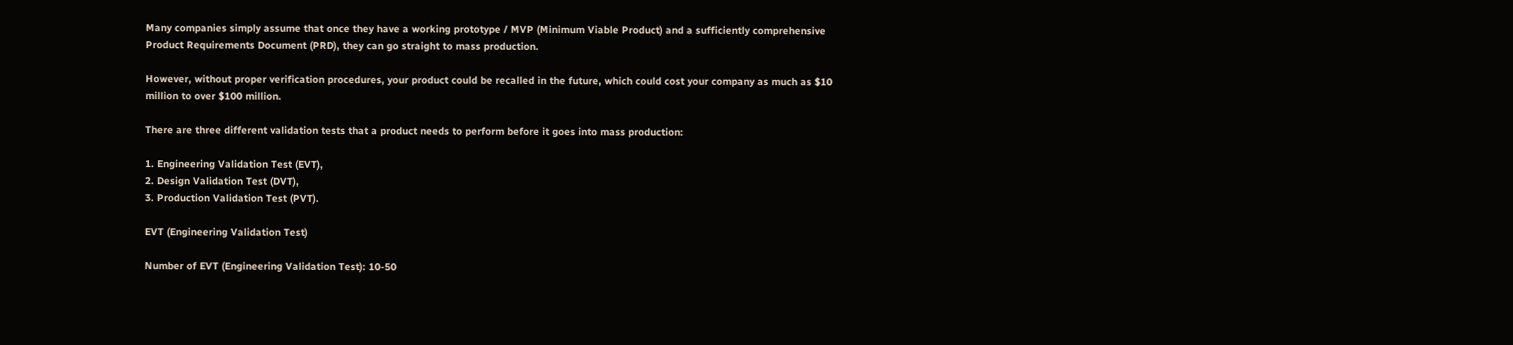Many companies simply assume that once they have a working prototype / MVP (Minimum Viable Product) and a sufficiently comprehensive Product Requirements Document (PRD), they can go straight to mass production.

However, without proper verification procedures, your product could be recalled in the future, which could cost your company as much as $10 million to over $100 million.

There are three different validation tests that a product needs to perform before it goes into mass production:

1. Engineering Validation Test (EVT),
2. Design Validation Test (DVT),
3. Production Validation Test (PVT).

EVT (Engineering Validation Test)

Number of EVT (Engineering Validation Test): 10-50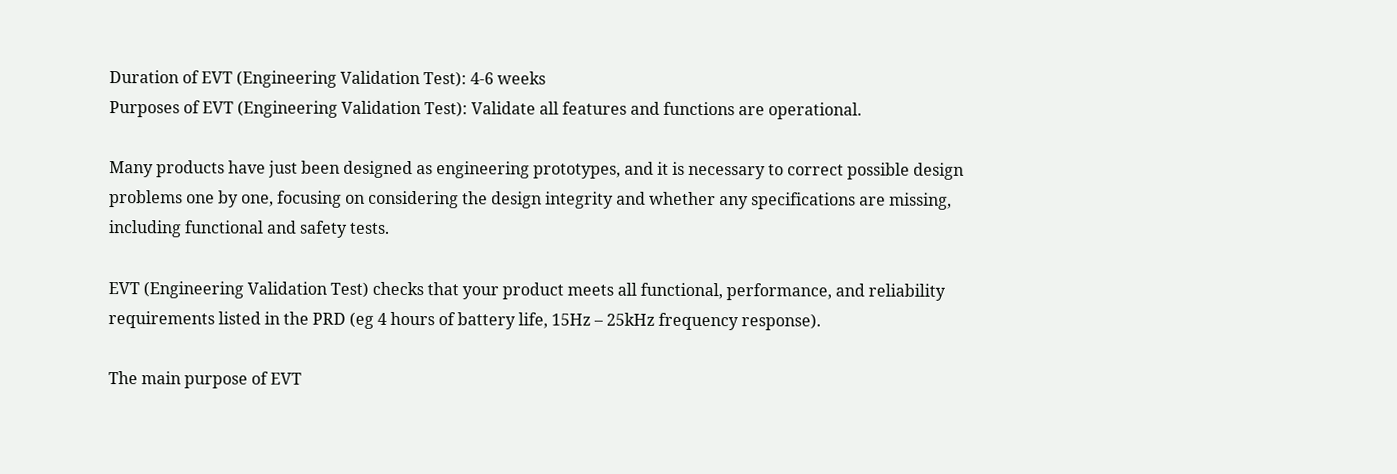Duration of EVT (Engineering Validation Test): 4-6 weeks
Purposes of EVT (Engineering Validation Test): Validate all features and functions are operational.

Many products have just been designed as engineering prototypes, and it is necessary to correct possible design problems one by one, focusing on considering the design integrity and whether any specifications are missing, including functional and safety tests.

EVT (Engineering Validation Test) checks that your product meets all functional, performance, and reliability requirements listed in the PRD (eg 4 hours of battery life, 15Hz – 25kHz frequency response).

The main purpose of EVT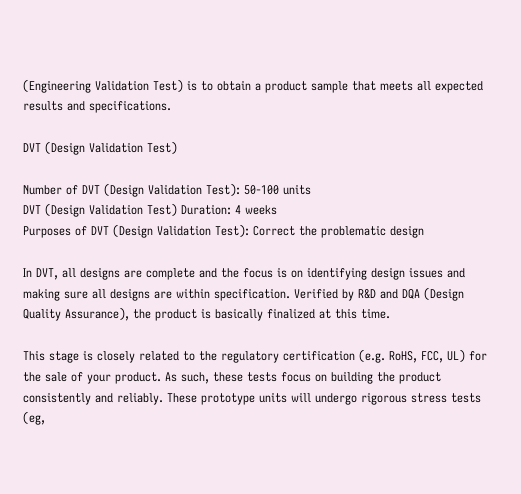(Engineering Validation Test) is to obtain a product sample that meets all expected results and specifications.

DVT (Design Validation Test)

Number of DVT (Design Validation Test): 50-100 units
DVT (Design Validation Test) Duration: 4 weeks
Purposes of DVT (Design Validation Test): Correct the problematic design

In DVT, all designs are complete and the focus is on identifying design issues and making sure all designs are within specification. Verified by R&D and DQA (Design Quality Assurance), the product is basically finalized at this time.

This stage is closely related to the regulatory certification (e.g. RoHS, FCC, UL) for the sale of your product. As such, these tests focus on building the product consistently and reliably. These prototype units will undergo rigorous stress tests (eg,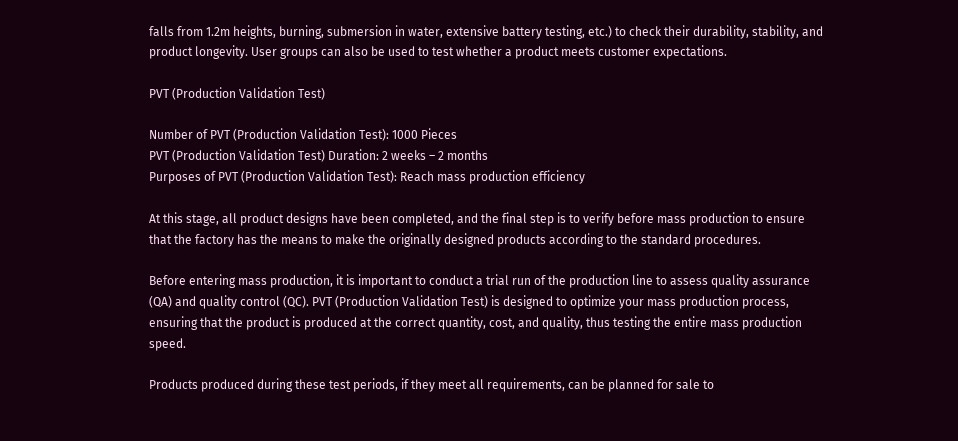falls from 1.2m heights, burning, submersion in water, extensive battery testing, etc.) to check their durability, stability, and product longevity. User groups can also be used to test whether a product meets customer expectations.

PVT (Production Validation Test)

Number of PVT (Production Validation Test): 1000 Pieces
PVT (Production Validation Test) Duration: 2 weeks – 2 months
Purposes of PVT (Production Validation Test): Reach mass production efficiency

At this stage, all product designs have been completed, and the final step is to verify before mass production to ensure that the factory has the means to make the originally designed products according to the standard procedures.

Before entering mass production, it is important to conduct a trial run of the production line to assess quality assurance (QA) and quality control (QC). PVT (Production Validation Test) is designed to optimize your mass production process, ensuring that the product is produced at the correct quantity, cost, and quality, thus testing the entire mass production speed.

Products produced during these test periods, if they meet all requirements, can be planned for sale to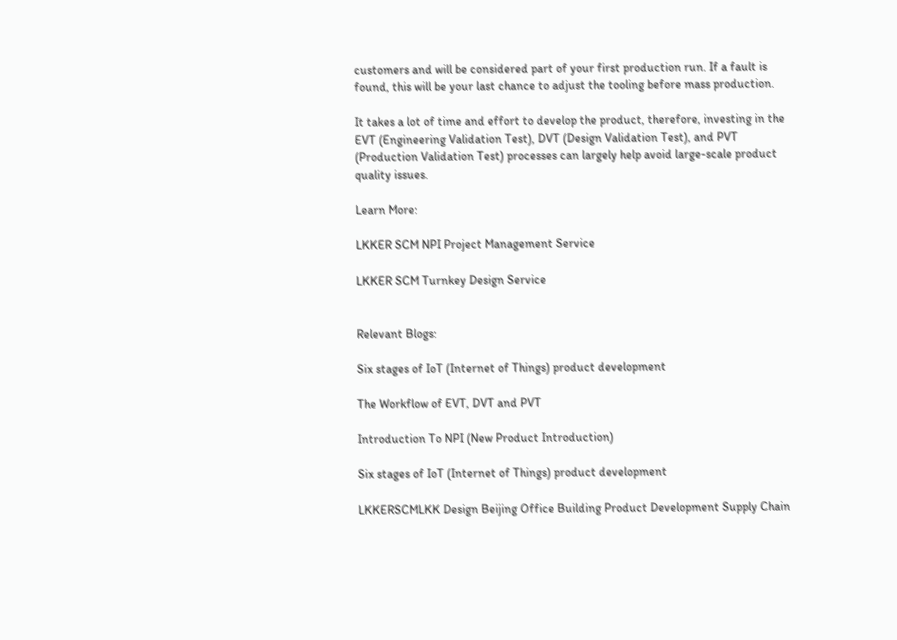customers and will be considered part of your first production run. If a fault is found, this will be your last chance to adjust the tooling before mass production.

It takes a lot of time and effort to develop the product, therefore, investing in the EVT (Engineering Validation Test), DVT (Design Validation Test), and PVT (Production Validation Test) processes can largely help avoid large-scale product quality issues.

Learn More:

LKKER SCM NPI Project Management Service

LKKER SCM Turnkey Design Service


Relevant Blogs:

Six stages of IoT (Internet of Things) product development

The Workflow of EVT, DVT and PVT

Introduction To NPI (New Product Introduction)

Six stages of IoT (Internet of Things) product development

LKKERSCMLKK Design Beijing Office Building Product Development Supply Chain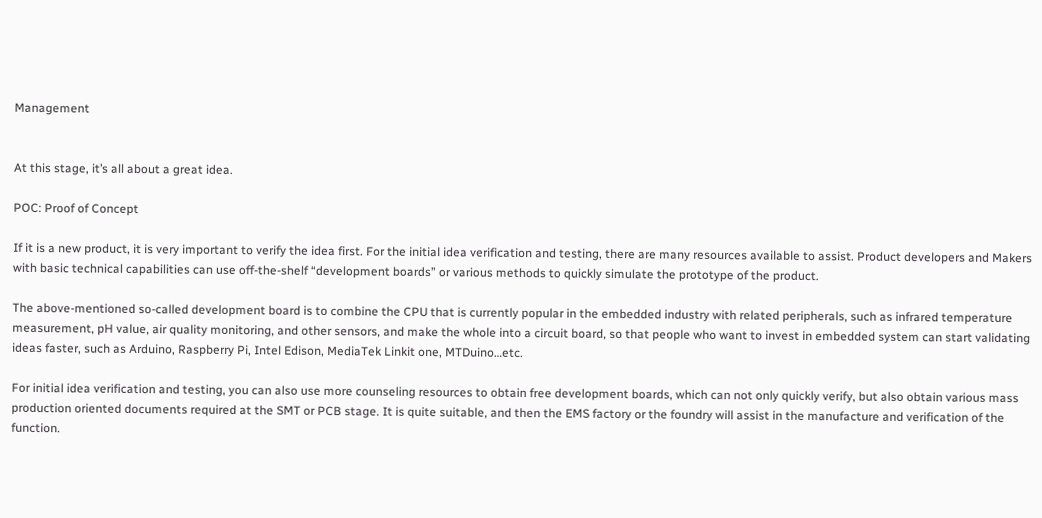Management


At this stage, it’s all about a great idea.

POC: Proof of Concept

If it is a new product, it is very important to verify the idea first. For the initial idea verification and testing, there are many resources available to assist. Product developers and Makers with basic technical capabilities can use off-the-shelf “development boards” or various methods to quickly simulate the prototype of the product.

The above-mentioned so-called development board is to combine the CPU that is currently popular in the embedded industry with related peripherals, such as infrared temperature measurement, pH value, air quality monitoring, and other sensors, and make the whole into a circuit board, so that people who want to invest in embedded system can start validating ideas faster, such as Arduino, Raspberry Pi, Intel Edison, MediaTek Linkit one, MTDuino…etc.

For initial idea verification and testing, you can also use more counseling resources to obtain free development boards, which can not only quickly verify, but also obtain various mass production oriented documents required at the SMT or PCB stage. It is quite suitable, and then the EMS factory or the foundry will assist in the manufacture and verification of the function.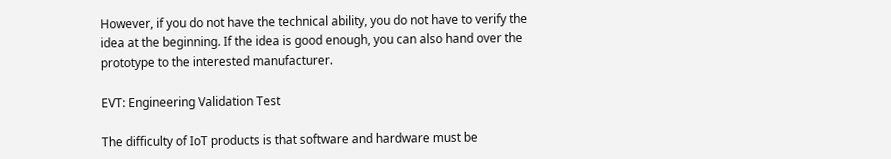However, if you do not have the technical ability, you do not have to verify the idea at the beginning. If the idea is good enough, you can also hand over the prototype to the interested manufacturer.

EVT: Engineering Validation Test

The difficulty of IoT products is that software and hardware must be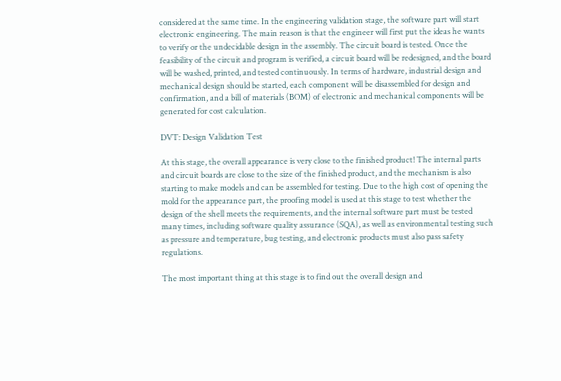considered at the same time. In the engineering validation stage, the software part will start electronic engineering. The main reason is that the engineer will first put the ideas he wants to verify or the undecidable design in the assembly. The circuit board is tested. Once the feasibility of the circuit and program is verified, a circuit board will be redesigned, and the board will be washed, printed, and tested continuously. In terms of hardware, industrial design and mechanical design should be started, each component will be disassembled for design and confirmation, and a bill of materials (BOM) of electronic and mechanical components will be generated for cost calculation.

DVT: Design Validation Test

At this stage, the overall appearance is very close to the finished product! The internal parts and circuit boards are close to the size of the finished product, and the mechanism is also starting to make models and can be assembled for testing. Due to the high cost of opening the mold for the appearance part, the proofing model is used at this stage to test whether the design of the shell meets the requirements, and the internal software part must be tested many times, including software quality assurance (SQA), as well as environmental testing such as pressure and temperature, bug testing, and electronic products must also pass safety regulations.

The most important thing at this stage is to find out the overall design and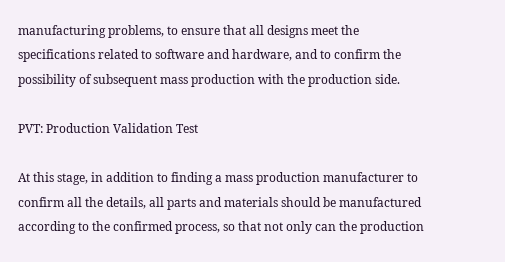manufacturing problems, to ensure that all designs meet the specifications related to software and hardware, and to confirm the possibility of subsequent mass production with the production side.

PVT: Production Validation Test

At this stage, in addition to finding a mass production manufacturer to confirm all the details, all parts and materials should be manufactured according to the confirmed process, so that not only can the production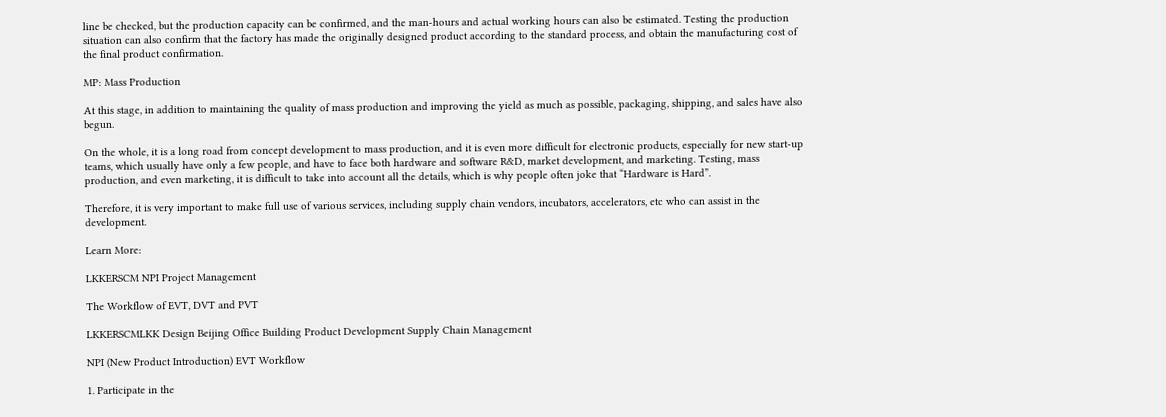line be checked, but the production capacity can be confirmed, and the man-hours and actual working hours can also be estimated. Testing the production situation can also confirm that the factory has made the originally designed product according to the standard process, and obtain the manufacturing cost of the final product confirmation.

MP: Mass Production

At this stage, in addition to maintaining the quality of mass production and improving the yield as much as possible, packaging, shipping, and sales have also begun.

On the whole, it is a long road from concept development to mass production, and it is even more difficult for electronic products, especially for new start-up teams, which usually have only a few people, and have to face both hardware and software R&D, market development, and marketing. Testing, mass production, and even marketing, it is difficult to take into account all the details, which is why people often joke that “Hardware is Hard”.

Therefore, it is very important to make full use of various services, including supply chain vendors, incubators, accelerators, etc who can assist in the development.

Learn More:

LKKERSCM NPI Project Management

The Workflow of EVT, DVT and PVT

LKKERSCMLKK Design Beijing Office Building Product Development Supply Chain Management

NPI (New Product Introduction) EVT Workflow

1. Participate in the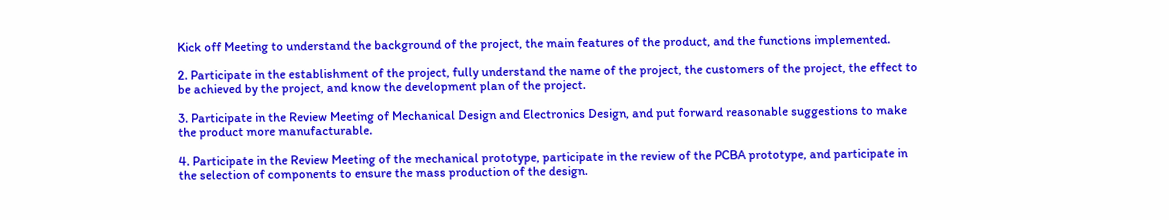Kick off Meeting to understand the background of the project, the main features of the product, and the functions implemented.

2. Participate in the establishment of the project, fully understand the name of the project, the customers of the project, the effect to be achieved by the project, and know the development plan of the project.

3. Participate in the Review Meeting of Mechanical Design and Electronics Design, and put forward reasonable suggestions to make the product more manufacturable.

4. Participate in the Review Meeting of the mechanical prototype, participate in the review of the PCBA prototype, and participate in the selection of components to ensure the mass production of the design.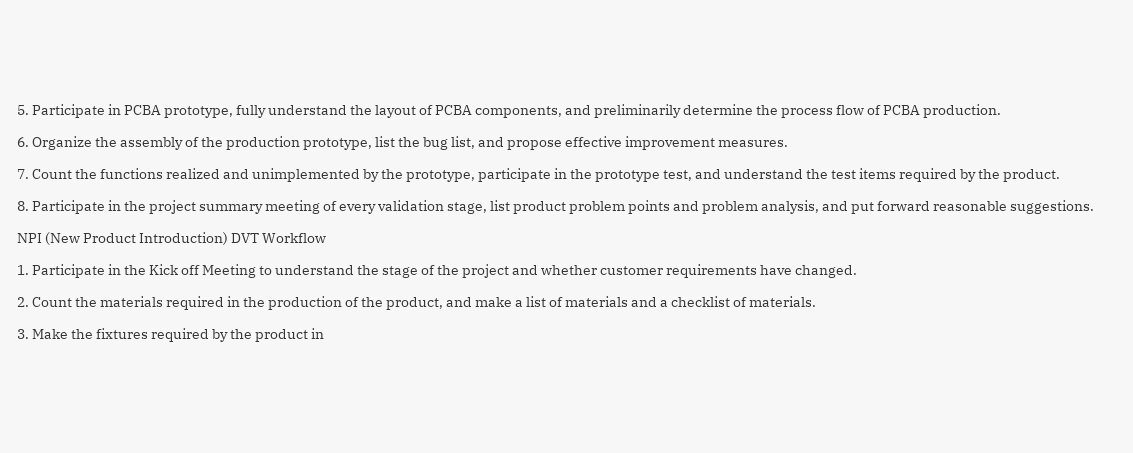5. Participate in PCBA prototype, fully understand the layout of PCBA components, and preliminarily determine the process flow of PCBA production.

6. Organize the assembly of the production prototype, list the bug list, and propose effective improvement measures.

7. Count the functions realized and unimplemented by the prototype, participate in the prototype test, and understand the test items required by the product.

8. Participate in the project summary meeting of every validation stage, list product problem points and problem analysis, and put forward reasonable suggestions.

NPI (New Product Introduction) DVT Workflow

1. Participate in the Kick off Meeting to understand the stage of the project and whether customer requirements have changed.

2. Count the materials required in the production of the product, and make a list of materials and a checklist of materials.

3. Make the fixtures required by the product in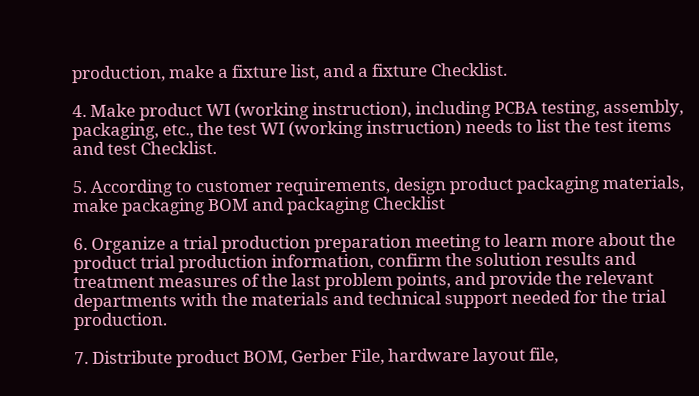production, make a fixture list, and a fixture Checklist.

4. Make product WI (working instruction), including PCBA testing, assembly, packaging, etc., the test WI (working instruction) needs to list the test items and test Checklist.

5. According to customer requirements, design product packaging materials, make packaging BOM and packaging Checklist

6. Organize a trial production preparation meeting to learn more about the product trial production information, confirm the solution results and treatment measures of the last problem points, and provide the relevant departments with the materials and technical support needed for the trial production.

7. Distribute product BOM, Gerber File, hardware layout file,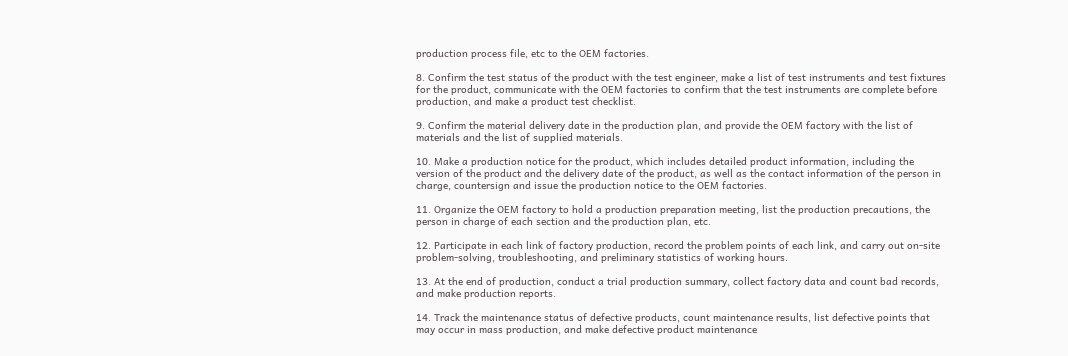production process file, etc to the OEM factories.

8. Confirm the test status of the product with the test engineer, make a list of test instruments and test fixtures for the product, communicate with the OEM factories to confirm that the test instruments are complete before production, and make a product test checklist.

9. Confirm the material delivery date in the production plan, and provide the OEM factory with the list of materials and the list of supplied materials.

10. Make a production notice for the product, which includes detailed product information, including the version of the product and the delivery date of the product, as well as the contact information of the person in charge, countersign and issue the production notice to the OEM factories.

11. Organize the OEM factory to hold a production preparation meeting, list the production precautions, the person in charge of each section and the production plan, etc.

12. Participate in each link of factory production, record the problem points of each link, and carry out on-site problem-solving, troubleshooting, and preliminary statistics of working hours.

13. At the end of production, conduct a trial production summary, collect factory data and count bad records, and make production reports.

14. Track the maintenance status of defective products, count maintenance results, list defective points that may occur in mass production, and make defective product maintenance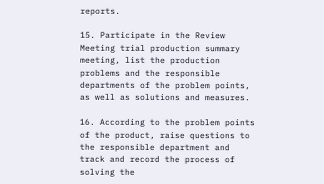reports.

15. Participate in the Review Meeting trial production summary meeting, list the production problems and the responsible departments of the problem points, as well as solutions and measures.

16. According to the problem points of the product, raise questions to the responsible department and track and record the process of solving the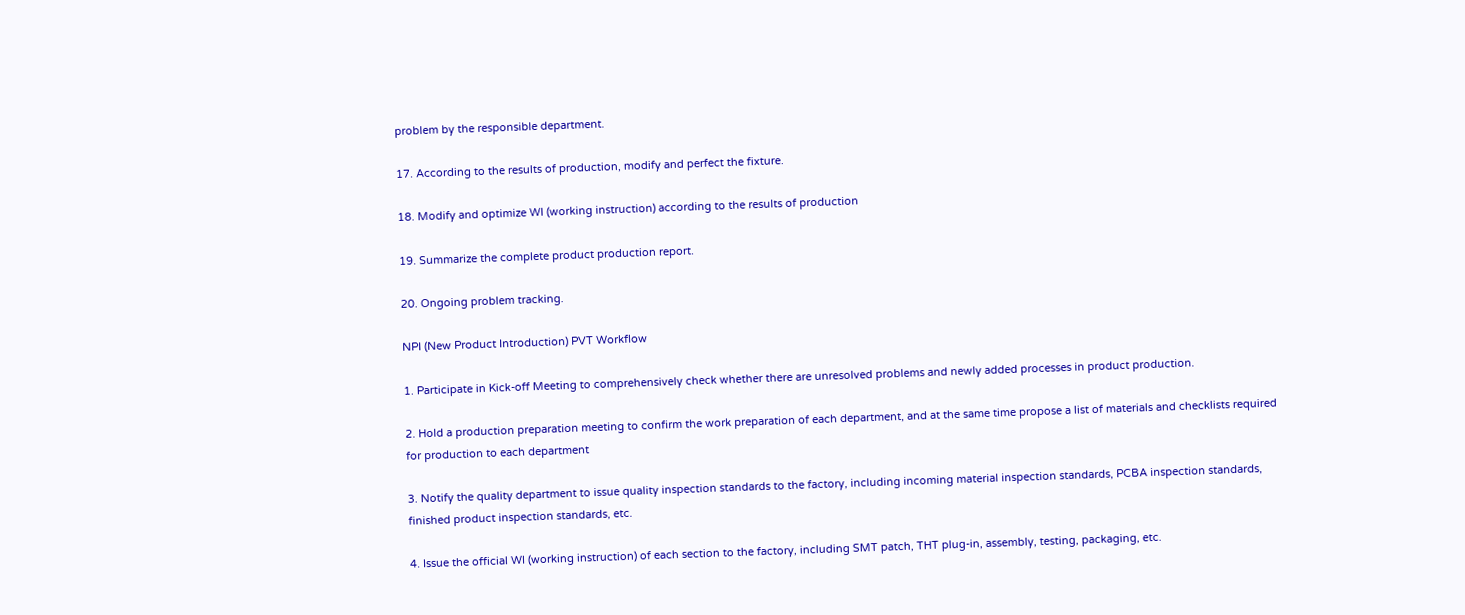problem by the responsible department.

17. According to the results of production, modify and perfect the fixture.

18. Modify and optimize WI (working instruction) according to the results of production

19. Summarize the complete product production report.

20. Ongoing problem tracking.

NPI (New Product Introduction) PVT Workflow

1. Participate in Kick-off Meeting to comprehensively check whether there are unresolved problems and newly added processes in product production.

2. Hold a production preparation meeting to confirm the work preparation of each department, and at the same time propose a list of materials and checklists required for production to each department

3. Notify the quality department to issue quality inspection standards to the factory, including incoming material inspection standards, PCBA inspection standards, finished product inspection standards, etc.

4. Issue the official WI (working instruction) of each section to the factory, including SMT patch, THT plug-in, assembly, testing, packaging, etc.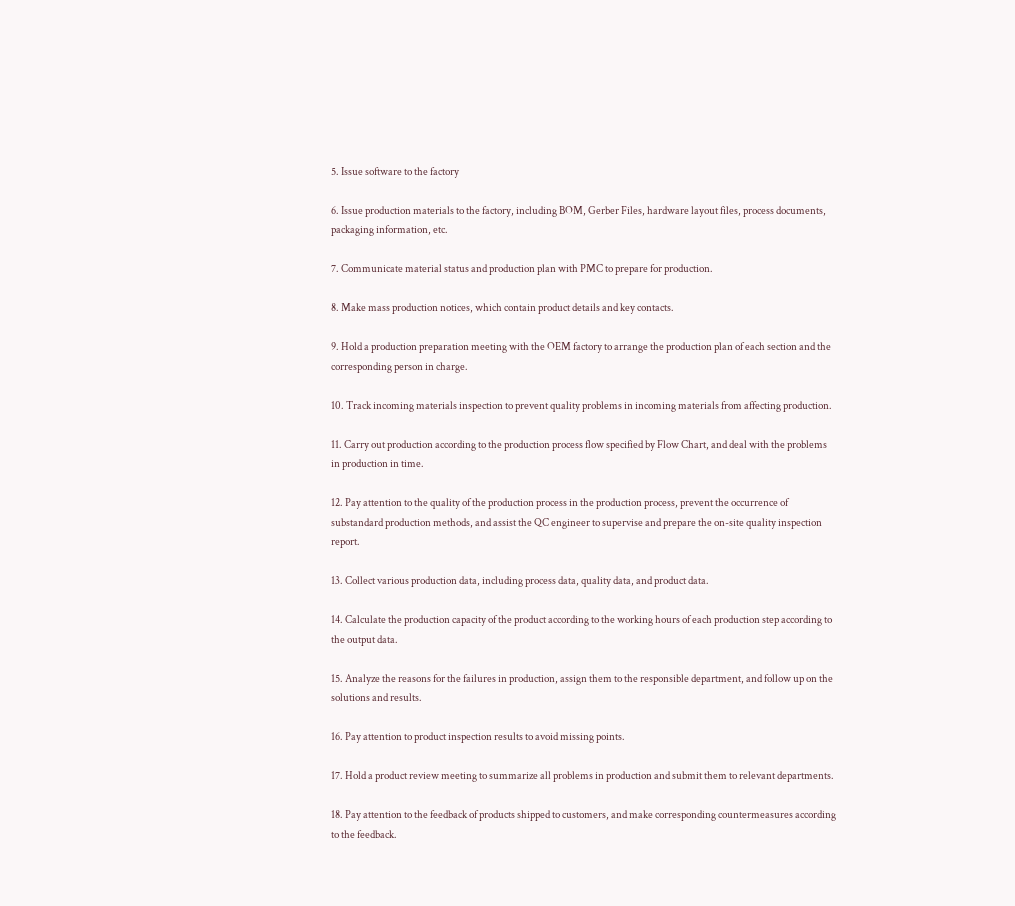5. Issue software to the factory

6. Issue production materials to the factory, including BOM, Gerber Files, hardware layout files, process documents, packaging information, etc.

7. Communicate material status and production plan with PMC to prepare for production.

8. Make mass production notices, which contain product details and key contacts.

9. Hold a production preparation meeting with the OEM factory to arrange the production plan of each section and the corresponding person in charge.

10. Track incoming materials inspection to prevent quality problems in incoming materials from affecting production.

11. Carry out production according to the production process flow specified by Flow Chart, and deal with the problems in production in time.

12. Pay attention to the quality of the production process in the production process, prevent the occurrence of substandard production methods, and assist the QC engineer to supervise and prepare the on-site quality inspection report.

13. Collect various production data, including process data, quality data, and product data.

14. Calculate the production capacity of the product according to the working hours of each production step according to the output data.

15. Analyze the reasons for the failures in production, assign them to the responsible department, and follow up on the solutions and results.

16. Pay attention to product inspection results to avoid missing points.

17. Hold a product review meeting to summarize all problems in production and submit them to relevant departments.

18. Pay attention to the feedback of products shipped to customers, and make corresponding countermeasures according to the feedback.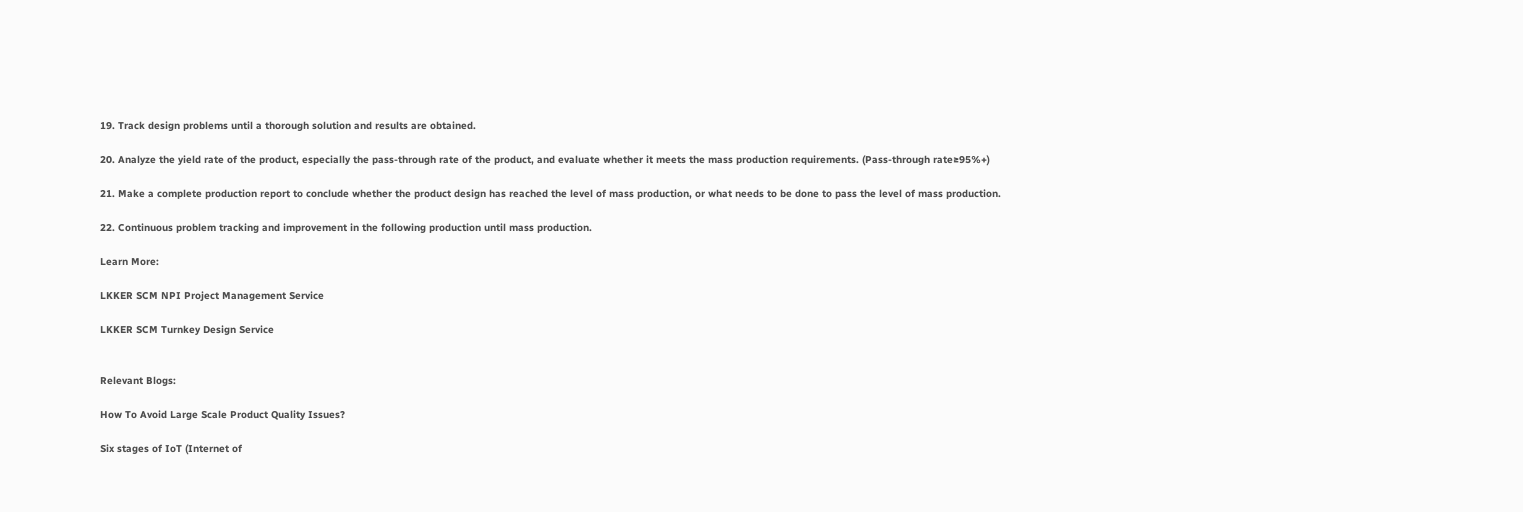19. Track design problems until a thorough solution and results are obtained.

20. Analyze the yield rate of the product, especially the pass-through rate of the product, and evaluate whether it meets the mass production requirements. (Pass-through rate≥95%+)

21. Make a complete production report to conclude whether the product design has reached the level of mass production, or what needs to be done to pass the level of mass production.

22. Continuous problem tracking and improvement in the following production until mass production.

Learn More:

LKKER SCM NPI Project Management Service

LKKER SCM Turnkey Design Service


Relevant Blogs:

How To Avoid Large Scale Product Quality Issues?

Six stages of IoT (Internet of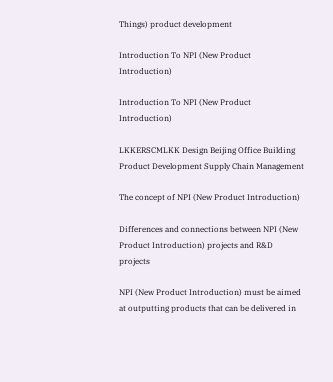Things) product development

Introduction To NPI (New Product Introduction)

Introduction To NPI (New Product Introduction)

LKKERSCMLKK Design Beijing Office Building Product Development Supply Chain Management

The concept of NPI (New Product Introduction)

Differences and connections between NPI (New Product Introduction) projects and R&D projects

NPI (New Product Introduction) must be aimed at outputting products that can be delivered in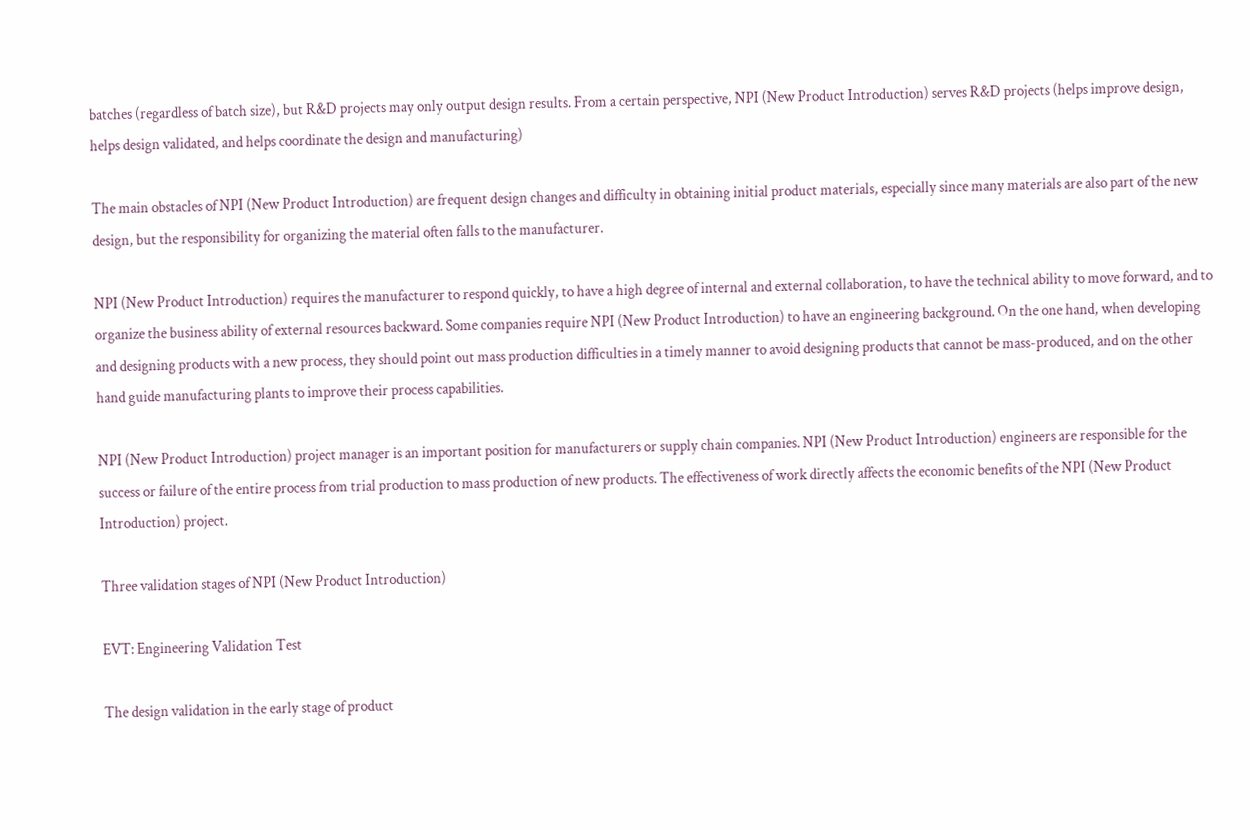batches (regardless of batch size), but R&D projects may only output design results. From a certain perspective, NPI (New Product Introduction) serves R&D projects (helps improve design, helps design validated, and helps coordinate the design and manufacturing)

The main obstacles of NPI (New Product Introduction) are frequent design changes and difficulty in obtaining initial product materials, especially since many materials are also part of the new design, but the responsibility for organizing the material often falls to the manufacturer.

NPI (New Product Introduction) requires the manufacturer to respond quickly, to have a high degree of internal and external collaboration, to have the technical ability to move forward, and to organize the business ability of external resources backward. Some companies require NPI (New Product Introduction) to have an engineering background. On the one hand, when developing and designing products with a new process, they should point out mass production difficulties in a timely manner to avoid designing products that cannot be mass-produced, and on the other hand guide manufacturing plants to improve their process capabilities.

NPI (New Product Introduction) project manager is an important position for manufacturers or supply chain companies. NPI (New Product Introduction) engineers are responsible for the success or failure of the entire process from trial production to mass production of new products. The effectiveness of work directly affects the economic benefits of the NPI (New Product Introduction) project.

Three validation stages of NPI (New Product Introduction)

EVT: Engineering Validation Test

The design validation in the early stage of product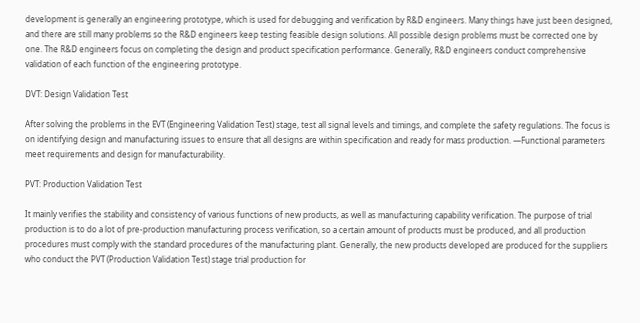development is generally an engineering prototype, which is used for debugging and verification by R&D engineers. Many things have just been designed, and there are still many problems so the R&D engineers keep testing feasible design solutions. All possible design problems must be corrected one by one. The R&D engineers focus on completing the design and product specification performance. Generally, R&D engineers conduct comprehensive validation of each function of the engineering prototype.

DVT: Design Validation Test

After solving the problems in the EVT (Engineering Validation Test) stage, test all signal levels and timings, and complete the safety regulations. The focus is on identifying design and manufacturing issues to ensure that all designs are within specification and ready for mass production. —Functional parameters meet requirements and design for manufacturability.

PVT: Production Validation Test

It mainly verifies the stability and consistency of various functions of new products, as well as manufacturing capability verification. The purpose of trial production is to do a lot of pre-production manufacturing process verification, so a certain amount of products must be produced, and all production procedures must comply with the standard procedures of the manufacturing plant. Generally, the new products developed are produced for the suppliers who conduct the PVT (Production Validation Test) stage trial production for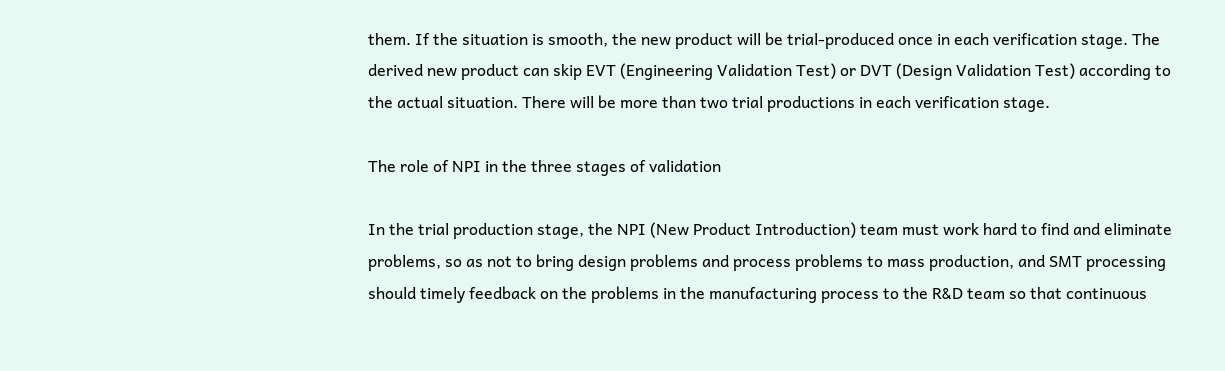them. If the situation is smooth, the new product will be trial-produced once in each verification stage. The derived new product can skip EVT (Engineering Validation Test) or DVT (Design Validation Test) according to the actual situation. There will be more than two trial productions in each verification stage.

The role of NPI in the three stages of validation

In the trial production stage, the NPI (New Product Introduction) team must work hard to find and eliminate problems, so as not to bring design problems and process problems to mass production, and SMT processing should timely feedback on the problems in the manufacturing process to the R&D team so that continuous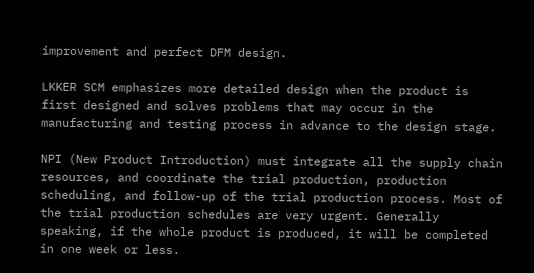improvement and perfect DFM design.

LKKER SCM emphasizes more detailed design when the product is first designed and solves problems that may occur in the manufacturing and testing process in advance to the design stage.

NPI (New Product Introduction) must integrate all the supply chain resources, and coordinate the trial production, production scheduling, and follow-up of the trial production process. Most of the trial production schedules are very urgent. Generally speaking, if the whole product is produced, it will be completed in one week or less.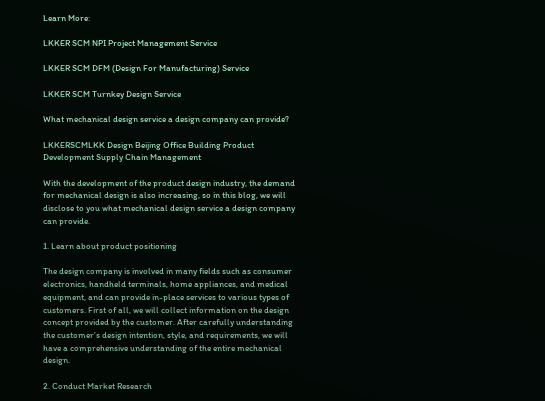Learn More:

LKKER SCM NPI Project Management Service

LKKER SCM DFM (Design For Manufacturing) Service

LKKER SCM Turnkey Design Service

What mechanical design service a design company can provide?

LKKERSCMLKK Design Beijing Office Building Product Development Supply Chain Management

With the development of the product design industry, the demand for mechanical design is also increasing, so in this blog, we will disclose to you what mechanical design service a design company can provide.

1. Learn about product positioning

The design company is involved in many fields such as consumer electronics, handheld terminals, home appliances, and medical equipment, and can provide in-place services to various types of customers. First of all, we will collect information on the design concept provided by the customer. After carefully understanding the customer’s design intention, style, and requirements, we will have a comprehensive understanding of the entire mechanical design.

2. Conduct Market Research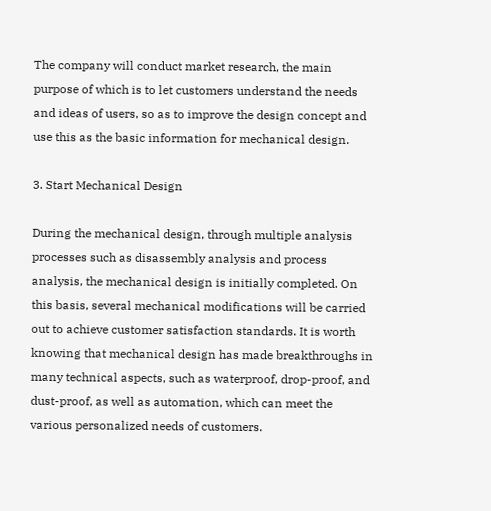The company will conduct market research, the main purpose of which is to let customers understand the needs and ideas of users, so as to improve the design concept and use this as the basic information for mechanical design.

3. Start Mechanical Design

During the mechanical design, through multiple analysis processes such as disassembly analysis and process analysis, the mechanical design is initially completed. On this basis, several mechanical modifications will be carried out to achieve customer satisfaction standards. It is worth knowing that mechanical design has made breakthroughs in many technical aspects, such as waterproof, drop-proof, and dust-proof, as well as automation, which can meet the various personalized needs of customers.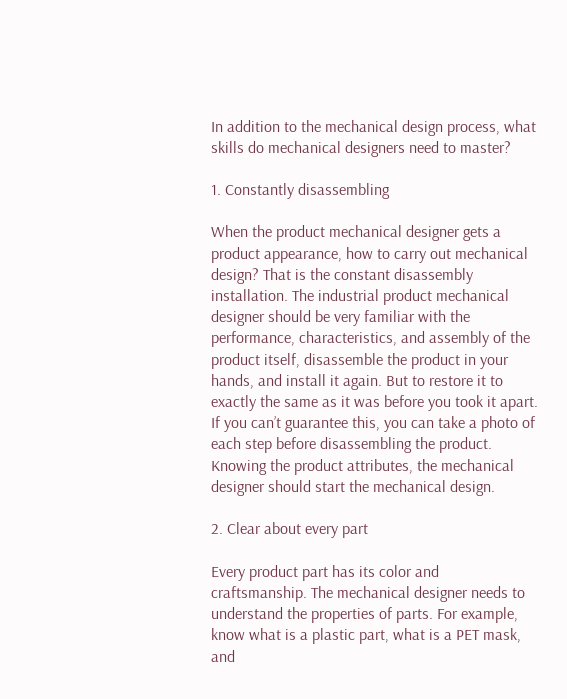In addition to the mechanical design process, what skills do mechanical designers need to master?

1. Constantly disassembling

When the product mechanical designer gets a product appearance, how to carry out mechanical design? That is the constant disassembly installation. The industrial product mechanical designer should be very familiar with the performance, characteristics, and assembly of the product itself, disassemble the product in your hands, and install it again. But to restore it to exactly the same as it was before you took it apart. If you can’t guarantee this, you can take a photo of each step before disassembling the product. Knowing the product attributes, the mechanical designer should start the mechanical design.

2. Clear about every part

Every product part has its color and craftsmanship. The mechanical designer needs to understand the properties of parts. For example, know what is a plastic part, what is a PET mask, and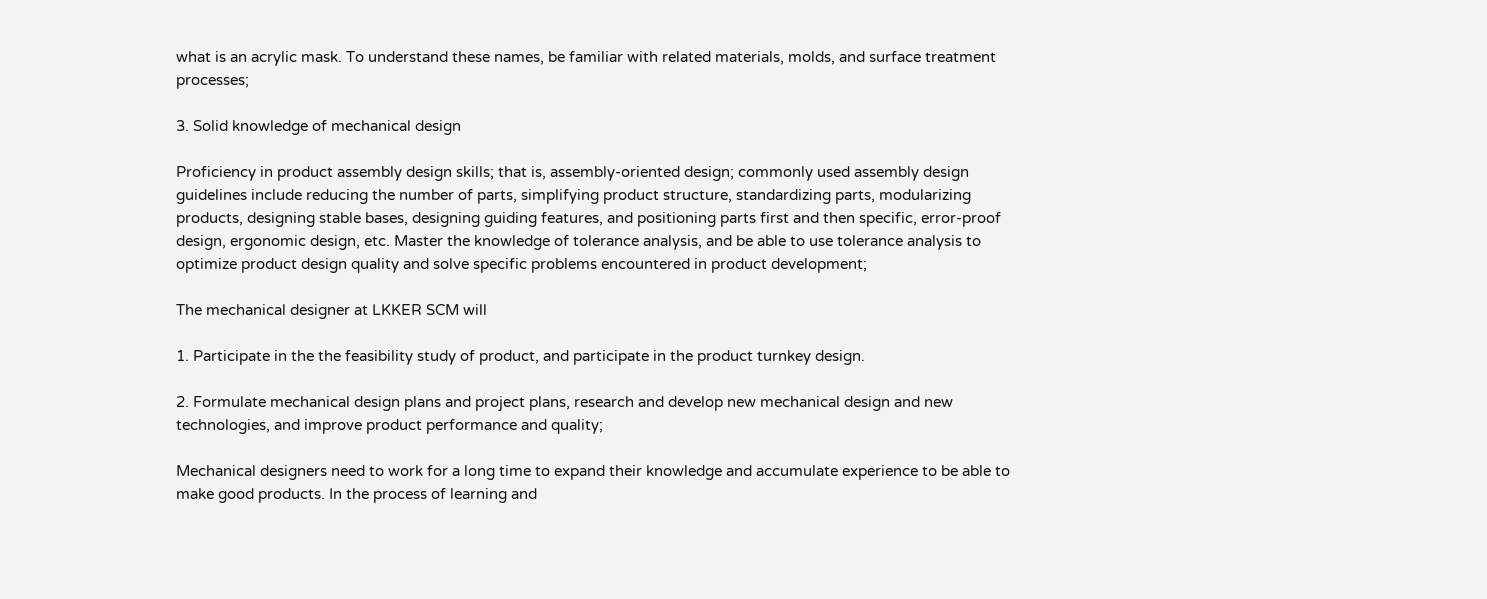what is an acrylic mask. To understand these names, be familiar with related materials, molds, and surface treatment processes;

3. Solid knowledge of mechanical design

Proficiency in product assembly design skills; that is, assembly-oriented design; commonly used assembly design guidelines include reducing the number of parts, simplifying product structure, standardizing parts, modularizing products, designing stable bases, designing guiding features, and positioning parts first and then specific, error-proof design, ergonomic design, etc. Master the knowledge of tolerance analysis, and be able to use tolerance analysis to optimize product design quality and solve specific problems encountered in product development;

The mechanical designer at LKKER SCM will

1. Participate in the the feasibility study of product, and participate in the product turnkey design.

2. Formulate mechanical design plans and project plans, research and develop new mechanical design and new technologies, and improve product performance and quality;

Mechanical designers need to work for a long time to expand their knowledge and accumulate experience to be able to make good products. In the process of learning and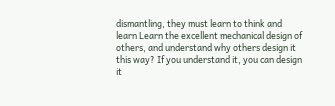dismantling, they must learn to think and learn Learn the excellent mechanical design of others, and understand why others design it this way? If you understand it, you can design it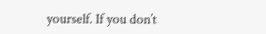yourself. If you don’t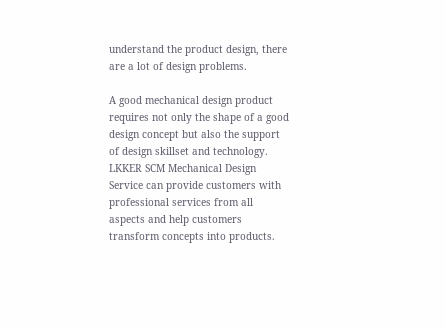understand the product design, there are a lot of design problems.

A good mechanical design product requires not only the shape of a good design concept but also the support of design skillset and technology. LKKER SCM Mechanical Design Service can provide customers with professional services from all aspects and help customers transform concepts into products.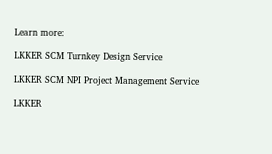Learn more:

LKKER SCM Turnkey Design Service

LKKER SCM NPI Project Management Service

LKKER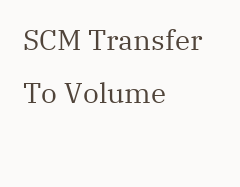SCM Transfer To Volume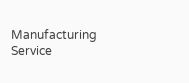Manufacturing Service